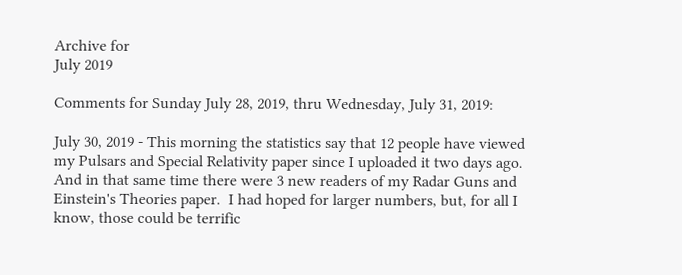Archive for
July 2019

Comments for Sunday July 28, 2019, thru Wednesday, July 31, 2019:

July 30, 2019 - This morning the statistics say that 12 people have viewed my Pulsars and Special Relativity paper since I uploaded it two days ago.  And in that same time there were 3 new readers of my Radar Guns and Einstein's Theories paper.  I had hoped for larger numbers, but, for all I know, those could be terrific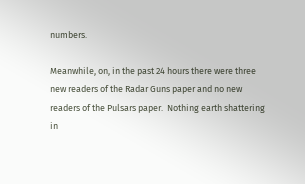numbers.

Meanwhile, on, in the past 24 hours there were three new readers of the Radar Guns paper and no new readers of the Pulsars paper.  Nothing earth shattering in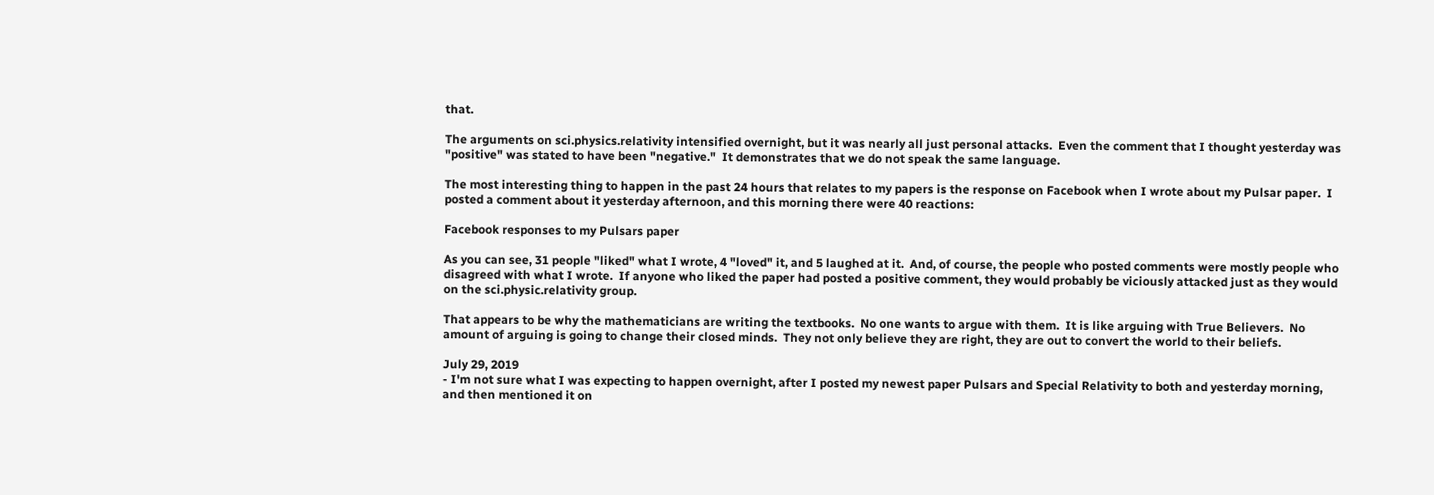that.

The arguments on sci.physics.relativity intensified overnight, but it was nearly all just personal attacks.  Even the comment that I thought yesterday was "positive" was stated to have been "negative."  It demonstrates that we do not speak the same language.

The most interesting thing to happen in the past 24 hours that relates to my papers is the response on Facebook when I wrote about my Pulsar paper.  I posted a comment about it yesterday afternoon, and this morning there were 40 reactions:

Facebook responses to my Pulsars paper

As you can see, 31 people "liked" what I wrote, 4 "loved" it, and 5 laughed at it.  And, of course, the people who posted comments were mostly people who disagreed with what I wrote.  If anyone who liked the paper had posted a positive comment, they would probably be viciously attacked just as they would on the sci.physic.relativity group.

That appears to be why the mathematicians are writing the textbooks.  No one wants to argue with them.  It is like arguing with True Believers.  No amount of arguing is going to change their closed minds.  They not only believe they are right, they are out to convert the world to their beliefs.

July 29, 2019
- I'm not sure what I was expecting to happen overnight, after I posted my newest paper Pulsars and Special Relativity to both and yesterday morning, and then mentioned it on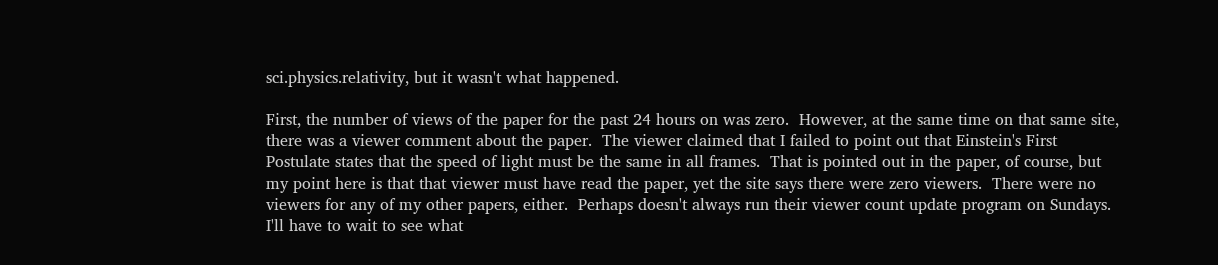sci.physics.relativity, but it wasn't what happened.

First, the number of views of the paper for the past 24 hours on was zero.  However, at the same time on that same site, there was a viewer comment about the paper.  The viewer claimed that I failed to point out that Einstein's First Postulate states that the speed of light must be the same in all frames.  That is pointed out in the paper, of course, but my point here is that that viewer must have read the paper, yet the site says there were zero viewers.  There were no viewers for any of my other papers, either.  Perhaps doesn't always run their viewer count update program on Sundays.  I'll have to wait to see what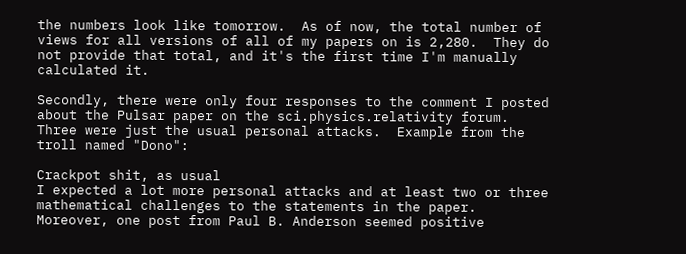the numbers look like tomorrow.  As of now, the total number of views for all versions of all of my papers on is 2,280.  They do not provide that total, and it's the first time I'm manually calculated it.

Secondly, there were only four responses to the comment I posted about the Pulsar paper on the sci.physics.relativity forum.  Three were just the usual personal attacks.  Example from the troll named "Dono":

Crackpot shit, as usual
I expected a lot more personal attacks and at least two or three mathematical challenges to the statements in the paper.  Moreover, one post from Paul B. Anderson seemed positive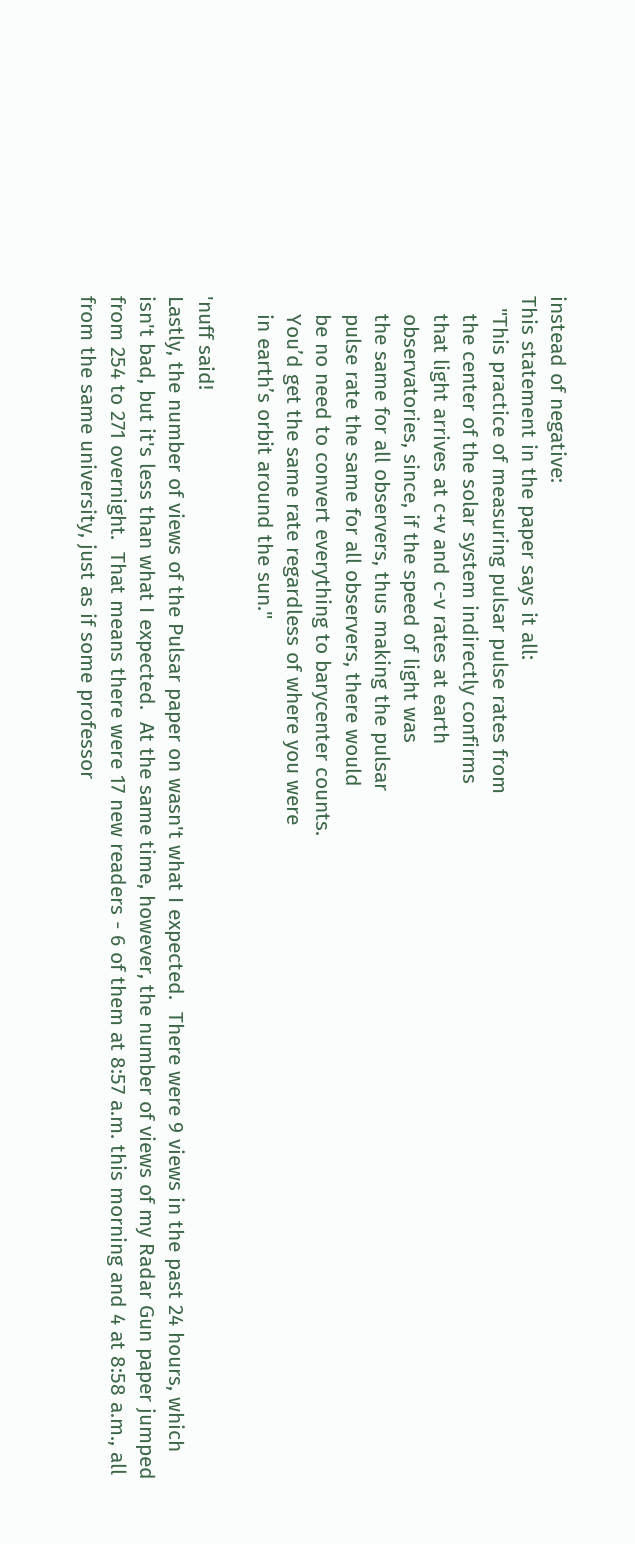instead of negative:
This statement in the paper says it all:
  "This practice of measuring pulsar pulse rates from
   the center of the solar system indirectly confirms
   that light arrives at c+v and c-v rates at earth
   observatories, since, if the speed of light was
   the same for all observers, thus making the pulsar
   pulse rate the same for all observers, there would
   be no need to convert everything to barycenter counts.
   You’d get the same rate regardless of where you were
   in earth’s orbit around the sun."

'nuff said!
Lastly, the number of views of the Pulsar paper on wasn't what I expected.  There were 9 views in the past 24 hours, which isn't bad, but it's less than what I expected.  At the same time, however, the number of views of my Radar Gun paper jumped from 254 to 271 overnight.  That means there were 17 new readers - 6 of them at 8:57 a.m. this morning and 4 at 8:58 a.m., all from the same university, just as if some professor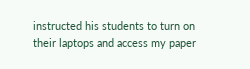instructed his students to turn on their laptops and access my paper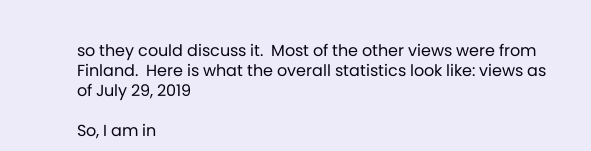so they could discuss it.  Most of the other views were from Finland.  Here is what the overall statistics look like: views as of July 29, 2019

So, I am in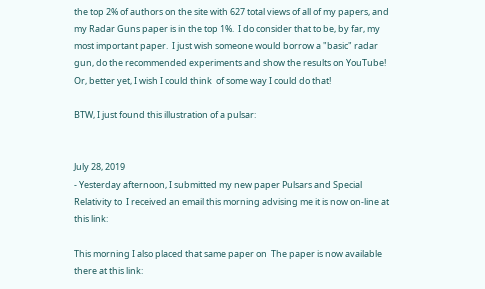the top 2% of authors on the site with 627 total views of all of my papers, and my Radar Guns paper is in the top 1%.  I do consider that to be, by far, my most important paper.  I just wish someone would borrow a "basic" radar gun, do the recommended experiments and show the results on YouTube!  Or, better yet, I wish I could think  of some way I could do that!

BTW, I just found this illustration of a pulsar:


July 28, 2019
- Yesterday afternoon, I submitted my new paper Pulsars and Special Relativity to  I received an email this morning advising me it is now on-line at this link:

This morning I also placed that same paper on  The paper is now available there at this link: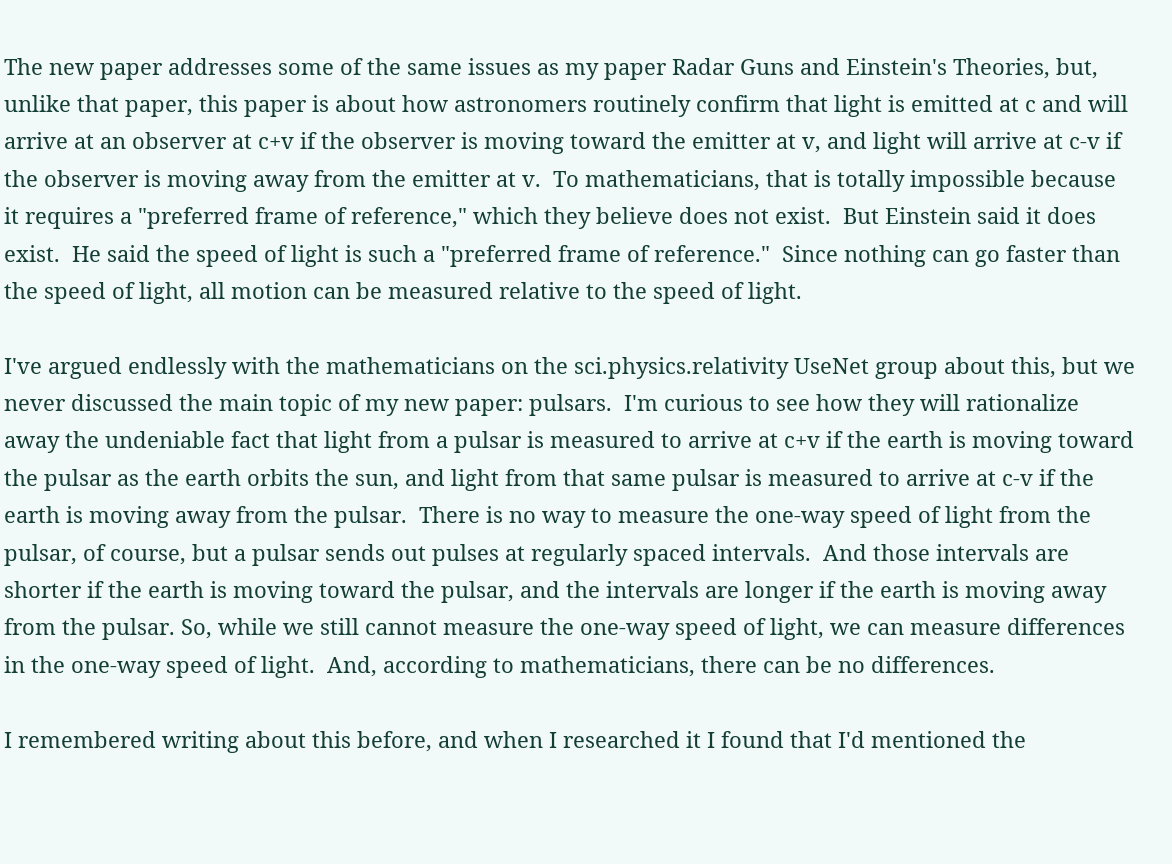The new paper addresses some of the same issues as my paper Radar Guns and Einstein's Theories, but, unlike that paper, this paper is about how astronomers routinely confirm that light is emitted at c and will arrive at an observer at c+v if the observer is moving toward the emitter at v, and light will arrive at c-v if the observer is moving away from the emitter at v.  To mathematicians, that is totally impossible because it requires a "preferred frame of reference," which they believe does not exist.  But Einstein said it does exist.  He said the speed of light is such a "preferred frame of reference."  Since nothing can go faster than the speed of light, all motion can be measured relative to the speed of light.

I've argued endlessly with the mathematicians on the sci.physics.relativity UseNet group about this, but we never discussed the main topic of my new paper: pulsars.  I'm curious to see how they will rationalize away the undeniable fact that light from a pulsar is measured to arrive at c+v if the earth is moving toward the pulsar as the earth orbits the sun, and light from that same pulsar is measured to arrive at c-v if the earth is moving away from the pulsar.  There is no way to measure the one-way speed of light from the pulsar, of course, but a pulsar sends out pulses at regularly spaced intervals.  And those intervals are shorter if the earth is moving toward the pulsar, and the intervals are longer if the earth is moving away from the pulsar. So, while we still cannot measure the one-way speed of light, we can measure differences in the one-way speed of light.  And, according to mathematicians, there can be no differences.

I remembered writing about this before, and when I researched it I found that I'd mentioned the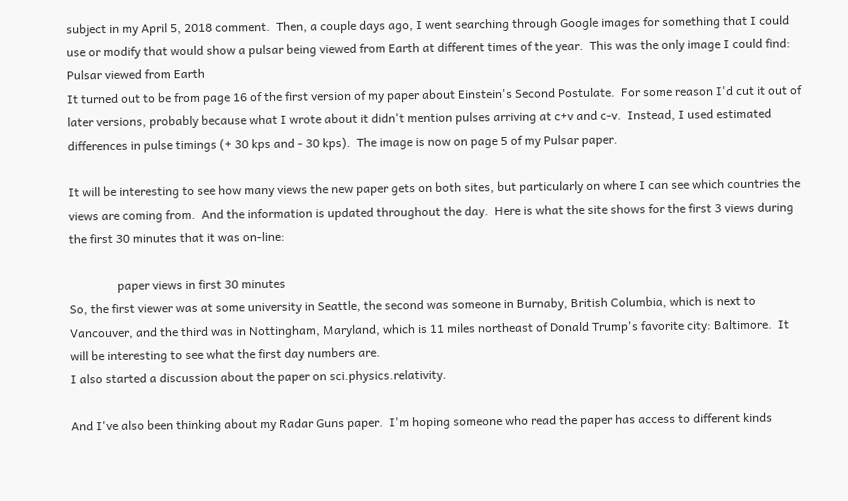subject in my April 5, 2018 comment.  Then, a couple days ago, I went searching through Google images for something that I could use or modify that would show a pulsar being viewed from Earth at different times of the year.  This was the only image I could find:
Pulsar viewed from Earth
It turned out to be from page 16 of the first version of my paper about Einstein's Second Postulate.  For some reason I'd cut it out of later versions, probably because what I wrote about it didn't mention pulses arriving at c+v and c-v.  Instead, I used estimated differences in pulse timings (+ 30 kps and - 30 kps).  The image is now on page 5 of my Pulsar paper.

It will be interesting to see how many views the new paper gets on both sites, but particularly on where I can see which countries the views are coming from.  And the information is updated throughout the day.  Here is what the site shows for the first 3 views during the first 30 minutes that it was on-line:

                paper views in first 30 minutes
So, the first viewer was at some university in Seattle, the second was someone in Burnaby, British Columbia, which is next to Vancouver, and the third was in Nottingham, Maryland, which is 11 miles northeast of Donald Trump's favorite city: Baltimore.  It will be interesting to see what the first day numbers are.
I also started a discussion about the paper on sci.physics.relativity.

And I've also been thinking about my Radar Guns paper.  I'm hoping someone who read the paper has access to different kinds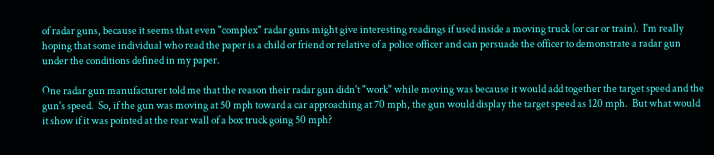of radar guns, because it seems that even "complex" radar guns might give interesting readings if used inside a moving truck (or car or train).  I'm really hoping that some individual who read the paper is a child or friend or relative of a police officer and can persuade the officer to demonstrate a radar gun under the conditions defined in my paper.

One radar gun manufacturer told me that the reason their radar gun didn't "work" while moving was because it would add together the target speed and the gun's speed.  So, if the gun was moving at 50 mph toward a car approaching at 70 mph, the gun would display the target speed as 120 mph.  But what would it show if it was pointed at the rear wall of a box truck going 50 mph?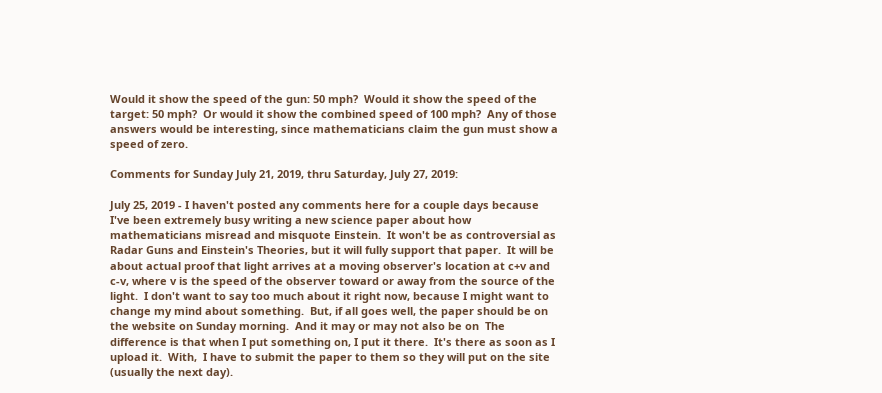Would it show the speed of the gun: 50 mph?  Would it show the speed of the target: 50 mph?  Or would it show the combined speed of 100 mph?  Any of those answers would be interesting, since mathematicians claim the gun must show a speed of zero.

Comments for Sunday July 21, 2019, thru Saturday, July 27, 2019:

July 25, 2019 - I haven't posted any comments here for a couple days because I've been extremely busy writing a new science paper about how mathematicians misread and misquote Einstein.  It won't be as controversial as Radar Guns and Einstein's Theories, but it will fully support that paper.  It will be about actual proof that light arrives at a moving observer's location at c+v and c-v, where v is the speed of the observer toward or away from the source of the light.  I don't want to say too much about it right now, because I might want to change my mind about something.  But, if all goes well, the paper should be on the website on Sunday morning.  And it may or may not also be on  The difference is that when I put something on, I put it there.  It's there as soon as I upload it.  With,  I have to submit the paper to them so they will put on the site (usually the next day).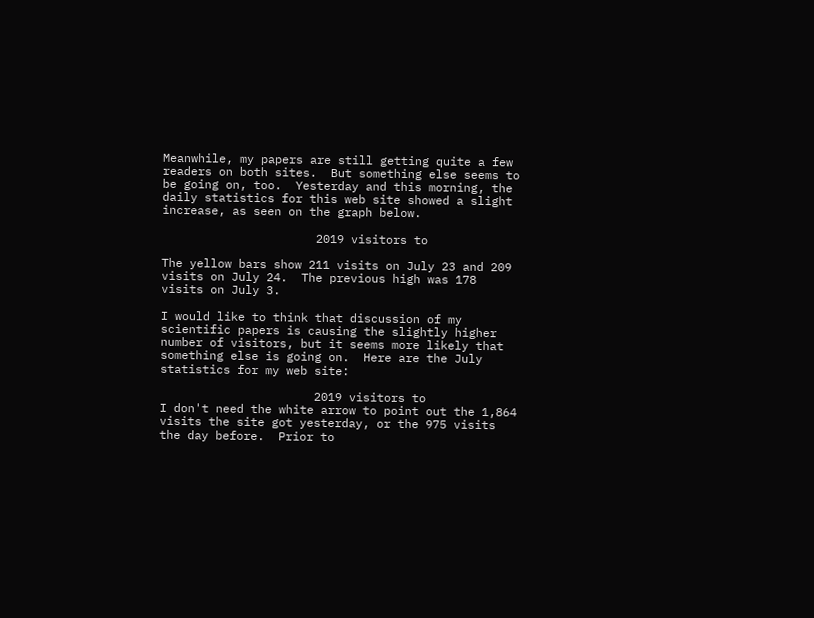Meanwhile, my papers are still getting quite a few readers on both sites.  But something else seems to be going on, too.  Yesterday and this morning, the daily statistics for this web site showed a slight increase, as seen on the graph below.

                      2019 visitors to

The yellow bars show 211 visits on July 23 and 209 visits on July 24.  The previous high was 178 visits on July 3.

I would like to think that discussion of my scientific papers is causing the slightly higher number of visitors, but it seems more likely that something else is going on.  Here are the July statistics for my web site:

                      2019 visitors to
I don't need the white arrow to point out the 1,864 visits the site got yesterday, or the 975 visits the day before.  Prior to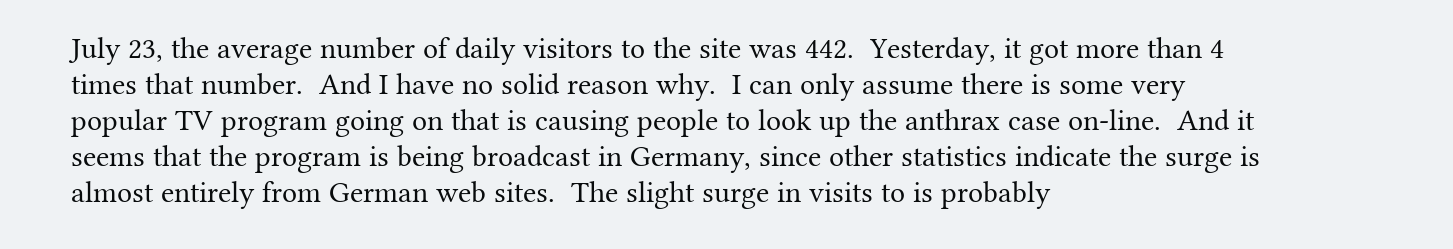July 23, the average number of daily visitors to the site was 442.  Yesterday, it got more than 4 times that number.  And I have no solid reason why.  I can only assume there is some very popular TV program going on that is causing people to look up the anthrax case on-line.  And it seems that the program is being broadcast in Germany, since other statistics indicate the surge is almost entirely from German web sites.  The slight surge in visits to is probably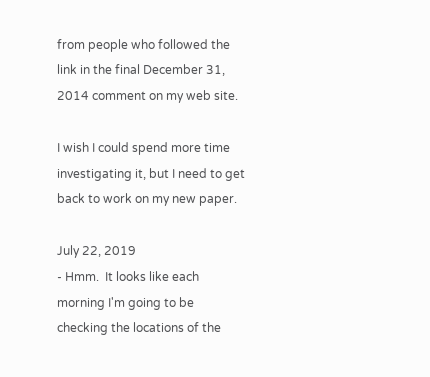from people who followed the link in the final December 31, 2014 comment on my web site.

I wish I could spend more time investigating it, but I need to get back to work on my new paper.

July 22, 2019
- Hmm.  It looks like each morning I'm going to be checking the locations of the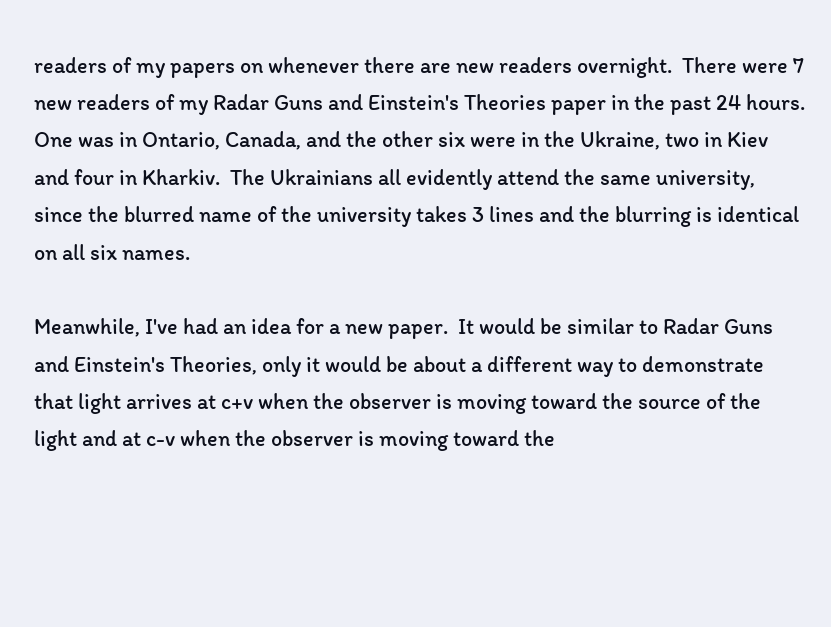readers of my papers on whenever there are new readers overnight.  There were 7 new readers of my Radar Guns and Einstein's Theories paper in the past 24 hours.  One was in Ontario, Canada, and the other six were in the Ukraine, two in Kiev and four in Kharkiv.  The Ukrainians all evidently attend the same university, since the blurred name of the university takes 3 lines and the blurring is identical on all six names.

Meanwhile, I've had an idea for a new paper.  It would be similar to Radar Guns and Einstein's Theories, only it would be about a different way to demonstrate that light arrives at c+v when the observer is moving toward the source of the light and at c-v when the observer is moving toward the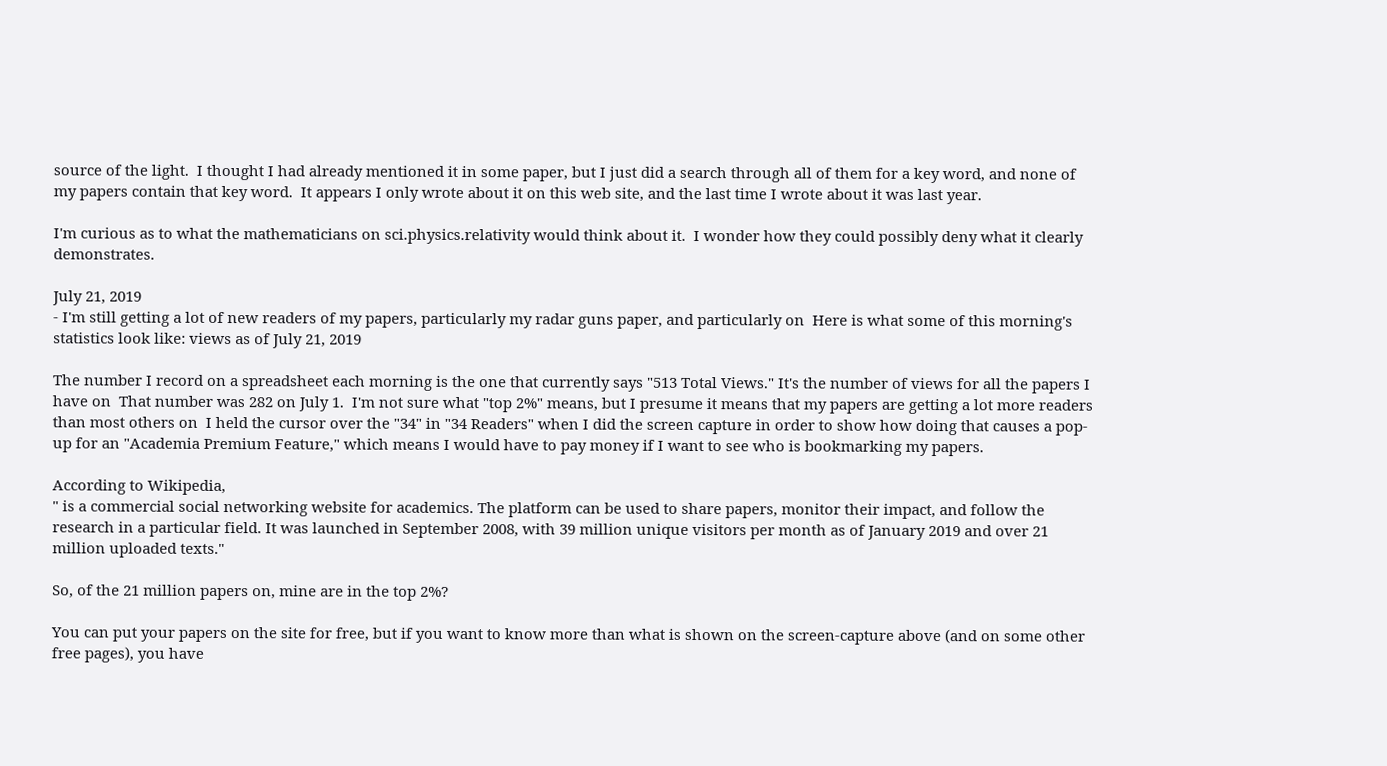source of the light.  I thought I had already mentioned it in some paper, but I just did a search through all of them for a key word, and none of my papers contain that key word.  It appears I only wrote about it on this web site, and the last time I wrote about it was last year.

I'm curious as to what the mathematicians on sci.physics.relativity would think about it.  I wonder how they could possibly deny what it clearly demonstrates.

July 21, 2019
- I'm still getting a lot of new readers of my papers, particularly my radar guns paper, and particularly on  Here is what some of this morning's statistics look like: views as of July 21, 2019

The number I record on a spreadsheet each morning is the one that currently says "513 Total Views." It's the number of views for all the papers I have on  That number was 282 on July 1.  I'm not sure what "top 2%" means, but I presume it means that my papers are getting a lot more readers than most others on  I held the cursor over the "34" in "34 Readers" when I did the screen capture in order to show how doing that causes a pop-up for an "Academia Premium Feature," which means I would have to pay money if I want to see who is bookmarking my papers.

According to Wikipedia,
" is a commercial social networking website for academics. The platform can be used to share papers, monitor their impact, and follow the research in a particular field. It was launched in September 2008, with 39 million unique visitors per month as of January 2019 and over 21 million uploaded texts."

So, of the 21 million papers on, mine are in the top 2%?

You can put your papers on the site for free, but if you want to know more than what is shown on the screen-capture above (and on some other free pages), you have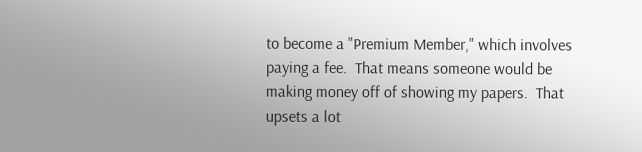to become a "Premium Member," which involves paying a fee.  That means someone would be making money off of showing my papers.  That upsets a lot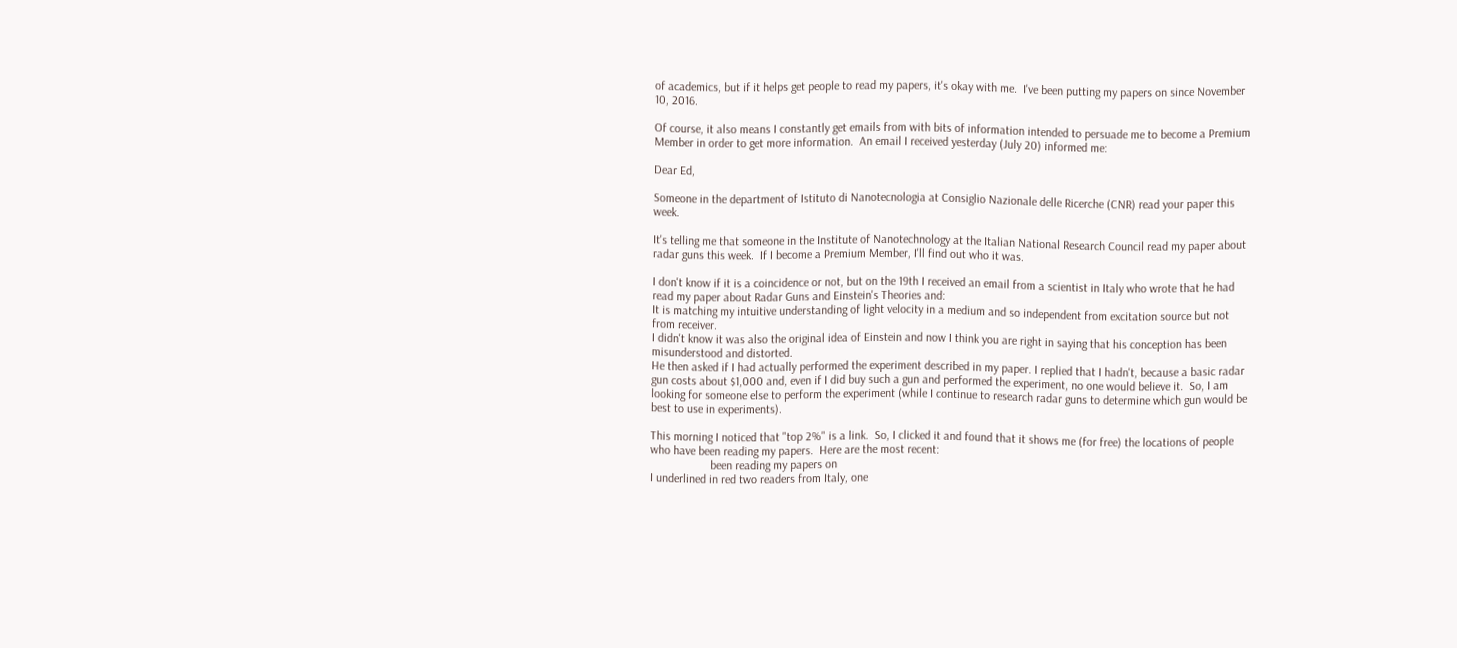of academics, but if it helps get people to read my papers, it's okay with me.  I've been putting my papers on since November 10, 2016.

Of course, it also means I constantly get emails from with bits of information intended to persuade me to become a Premium Member in order to get more information.  An email I received yesterday (July 20) informed me:

Dear Ed,

Someone in the department of Istituto di Nanotecnologia at Consiglio Nazionale delle Ricerche (CNR) read your paper this week.

It's telling me that someone in the Institute of Nanotechnology at the Italian National Research Council read my paper about radar guns this week.  If I become a Premium Member, I'll find out who it was.

I don't know if it is a coincidence or not, but on the 19th I received an email from a scientist in Italy who wrote that he had read my paper about Radar Guns and Einstein's Theories and:
It is matching my intuitive understanding of light velocity in a medium and so independent from excitation source but not from receiver.
I didn't know it was also the original idea of Einstein and now I think you are right in saying that his conception has been misunderstood and distorted.
He then asked if I had actually performed the experiment described in my paper. I replied that I hadn't, because a basic radar gun costs about $1,000 and, even if I did buy such a gun and performed the experiment, no one would believe it.  So, I am looking for someone else to perform the experiment (while I continue to research radar guns to determine which gun would be best to use in experiments).

This morning I noticed that "top 2%" is a link.  So, I clicked it and found that it shows me (for free) the locations of people who have been reading my papers.  Here are the most recent:
                    been reading my papers on
I underlined in red two readers from Italy, one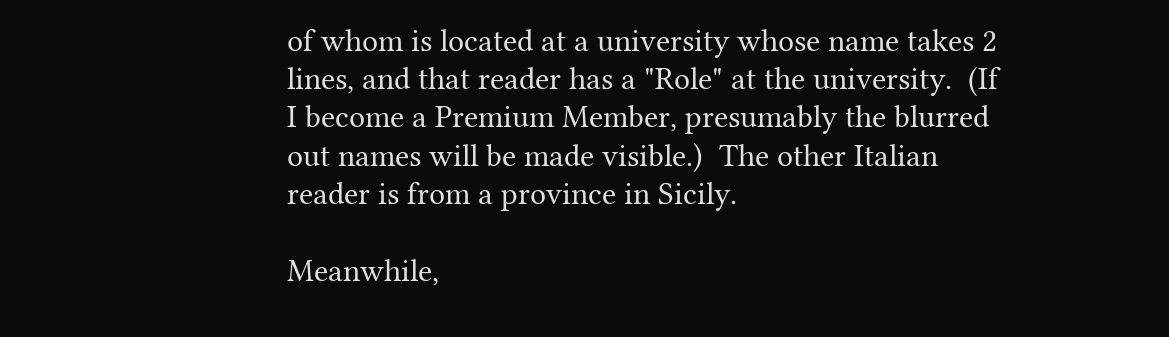of whom is located at a university whose name takes 2 lines, and that reader has a "Role" at the university.  (If I become a Premium Member, presumably the blurred out names will be made visible.)  The other Italian reader is from a province in Sicily.

Meanwhile,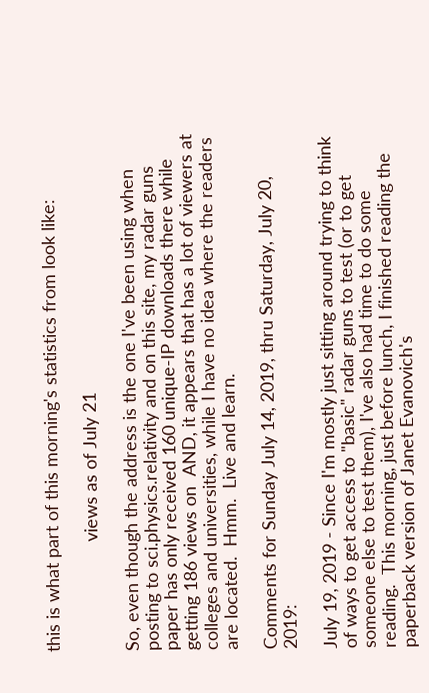this is what part of this morning's statistics from look like:

                      views as of July 21

So, even though the address is the one I've been using when posting to sci.physics.relativity and on this site, my radar guns paper has only received 160 unique-IP downloads there while getting 186 views on  AND, it appears that has a lot of viewers at colleges and universities, while I have no idea where the readers are located.  Hmm.  Live and learn.

Comments for Sunday July 14, 2019, thru Saturday, July 20, 2019:

July 19, 2019 - Since I'm mostly just sitting around trying to think of ways to get access to "basic" radar guns to test (or to get someone else to test them), I've also had time to do some reading.  This morning, just before lunch, I finished reading the paperback version of Janet Evanovich's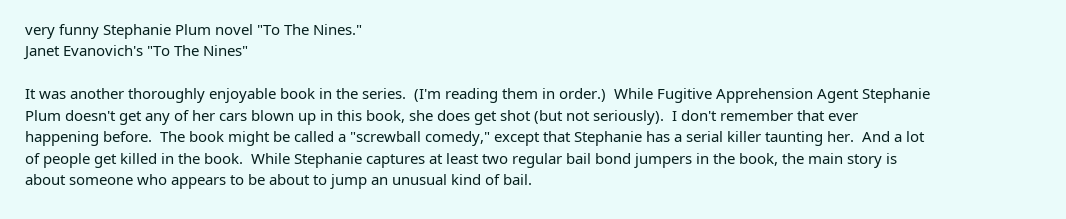very funny Stephanie Plum novel "To The Nines."
Janet Evanovich's "To The Nines"

It was another thoroughly enjoyable book in the series.  (I'm reading them in order.)  While Fugitive Apprehension Agent Stephanie Plum doesn't get any of her cars blown up in this book, she does get shot (but not seriously).  I don't remember that ever happening before.  The book might be called a "screwball comedy," except that Stephanie has a serial killer taunting her.  And a lot of people get killed in the book.  While Stephanie captures at least two regular bail bond jumpers in the book, the main story is about someone who appears to be about to jump an unusual kind of bail.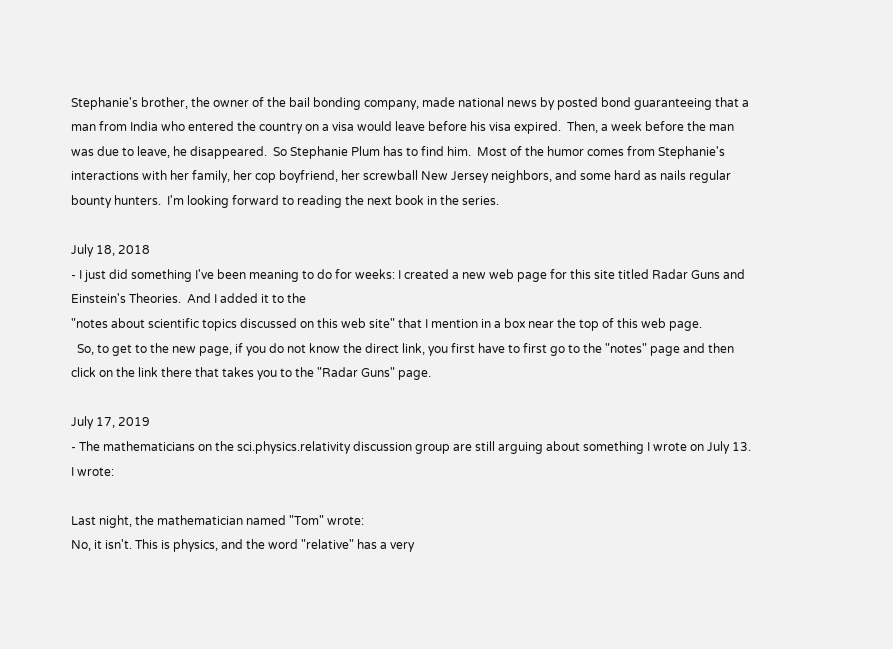Stephanie's brother, the owner of the bail bonding company, made national news by posted bond guaranteeing that a man from India who entered the country on a visa would leave before his visa expired.  Then, a week before the man was due to leave, he disappeared.  So Stephanie Plum has to find him.  Most of the humor comes from Stephanie's interactions with her family, her cop boyfriend, her screwball New Jersey neighbors, and some hard as nails regular bounty hunters.  I'm looking forward to reading the next book in the series.

July 18, 2018
- I just did something I've been meaning to do for weeks: I created a new web page for this site titled Radar Guns and Einstein's Theories.  And I added it to the
"notes about scientific topics discussed on this web site" that I mention in a box near the top of this web page.
  So, to get to the new page, if you do not know the direct link, you first have to first go to the "notes" page and then click on the link there that takes you to the "Radar Guns" page.

July 17, 2019
- The mathematicians on the sci.physics.relativity discussion group are still arguing about something I wrote on July 13.   I wrote:

Last night, the mathematician named "Tom" wrote:
No, it isn't. This is physics, and the word "relative" has a very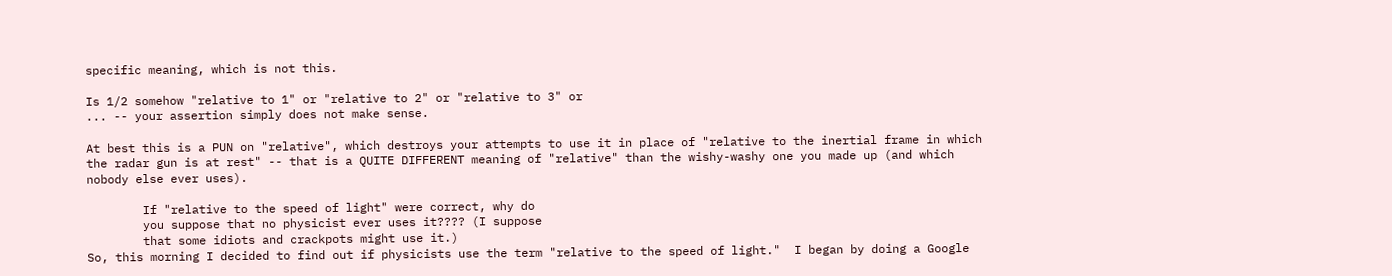specific meaning, which is not this.

Is 1/2 somehow "relative to 1" or "relative to 2" or "relative to 3" or
... -- your assertion simply does not make sense.

At best this is a PUN on "relative", which destroys your attempts to use it in place of "relative to the inertial frame in which the radar gun is at rest" -- that is a QUITE DIFFERENT meaning of "relative" than the wishy-washy one you made up (and which nobody else ever uses).

        If "relative to the speed of light" were correct, why do
        you suppose that no physicist ever uses it???? (I suppose
        that some idiots and crackpots might use it.)
So, this morning I decided to find out if physicists use the term "relative to the speed of light."  I began by doing a Google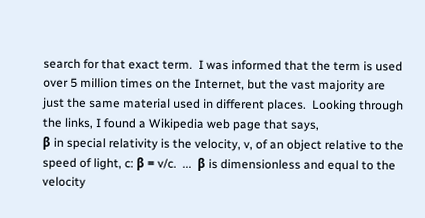search for that exact term.  I was informed that the term is used over 5 million times on the Internet, but the vast majority are just the same material used in different places.  Looking through the links, I found a Wikipedia web page that says,
β in special relativity is the velocity, v, of an object relative to the speed of light, c: β = v/c.  ...  β is dimensionless and equal to the velocity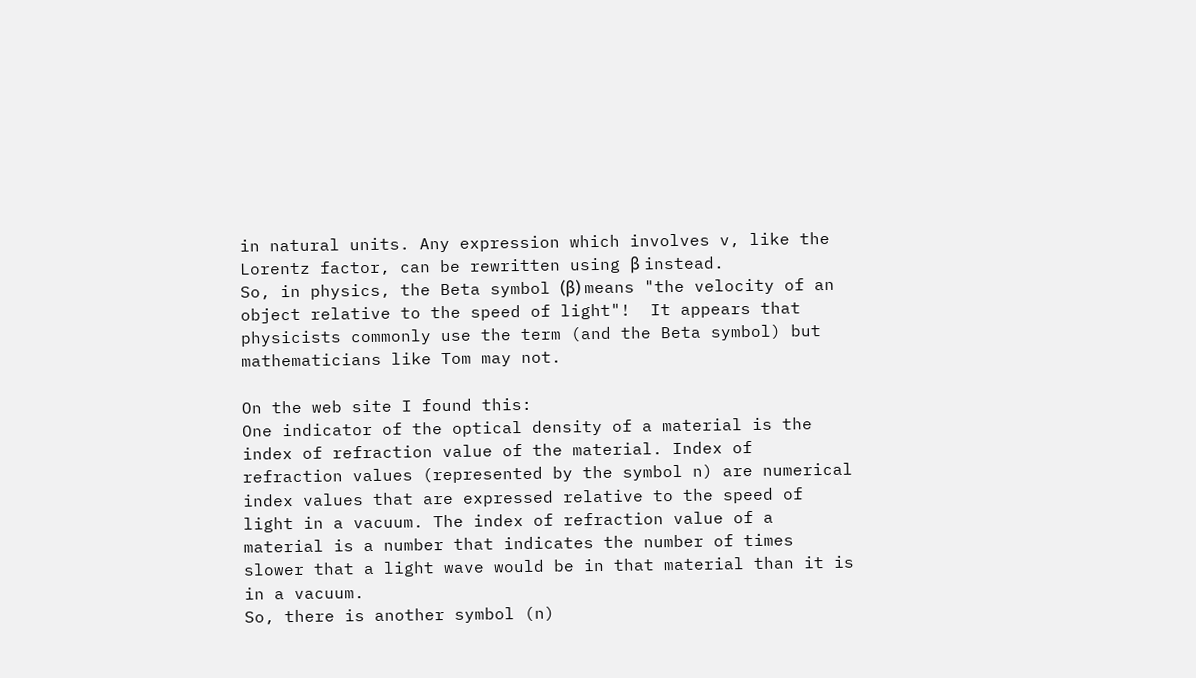in natural units. Any expression which involves v, like the Lorentz factor, can be rewritten using β instead.
So, in physics, the Beta symbol (β) means "the velocity of an object relative to the speed of light"!  It appears that physicists commonly use the term (and the Beta symbol) but mathematicians like Tom may not.

On the web site I found this:
One indicator of the optical density of a material is the index of refraction value of the material. Index of refraction values (represented by the symbol n) are numerical index values that are expressed relative to the speed of light in a vacuum. The index of refraction value of a material is a number that indicates the number of times slower that a light wave would be in that material than it is in a vacuum.
So, there is another symbol (n)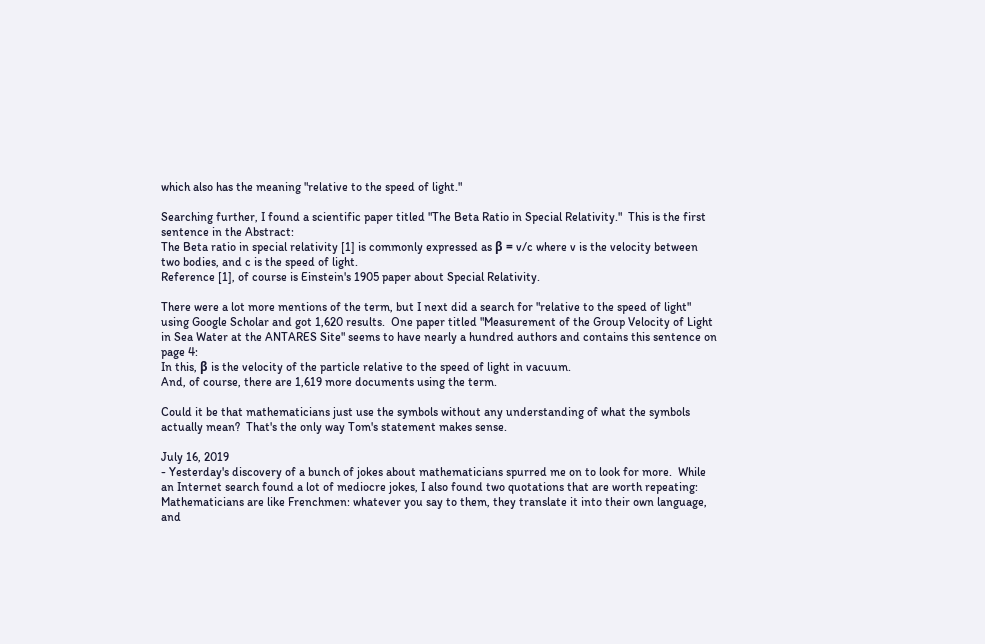which also has the meaning "relative to the speed of light."

Searching further, I found a scientific paper titled "The Beta Ratio in Special Relativity."  This is the first sentence in the Abstract:
The Beta ratio in special relativity [1] is commonly expressed as β = v/c where v is the velocity between two bodies, and c is the speed of light.
Reference [1], of course is Einstein's 1905 paper about Special Relativity.

There were a lot more mentions of the term, but I next did a search for "relative to the speed of light" using Google Scholar and got 1,620 results.  One paper titled "Measurement of the Group Velocity of Light in Sea Water at the ANTARES Site" seems to have nearly a hundred authors and contains this sentence on page 4:
In this, β is the velocity of the particle relative to the speed of light in vacuum.
And, of course, there are 1,619 more documents using the term.

Could it be that mathematicians just use the symbols without any understanding of what the symbols actually mean?  That's the only way Tom's statement makes sense.

July 16, 2019
- Yesterday's discovery of a bunch of jokes about mathematicians spurred me on to look for more.  While an Internet search found a lot of mediocre jokes, I also found two quotations that are worth repeating:
Mathematicians are like Frenchmen: whatever you say to them, they translate it into their own language, and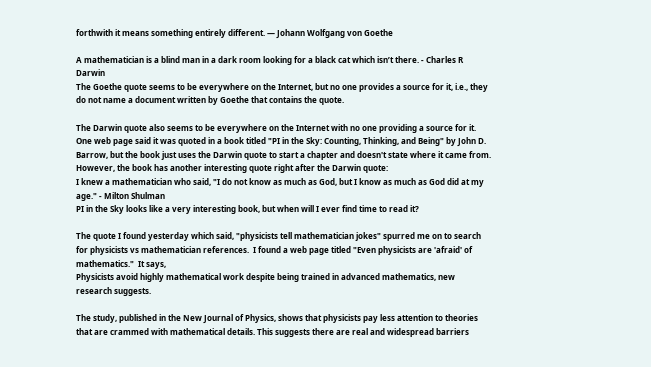forthwith it means something entirely different. — Johann Wolfgang von Goethe

A mathematician is a blind man in a dark room looking for a black cat which isn’t there. - Charles R Darwin
The Goethe quote seems to be everywhere on the Internet, but no one provides a source for it, i.e., they do not name a document written by Goethe that contains the quote.

The Darwin quote also seems to be everywhere on the Internet with no one providing a source for it.  One web page said it was quoted in a book titled "PI in the Sky: Counting, Thinking, and Being" by John D. Barrow, but the book just uses the Darwin quote to start a chapter and doesn't state where it came from.  However, the book has another interesting quote right after the Darwin quote:
I knew a mathematician who said, "I do not know as much as God, but I know as much as God did at my age." - Milton Shulman
PI in the Sky looks like a very interesting book, but when will I ever find time to read it?

The quote I found yesterday which said, "physicists tell mathematician jokes" spurred me on to search for physicists vs mathematician references.  I found a web page titled "Even physicists are 'afraid' of mathematics."  It says,
Physicists avoid highly mathematical work despite being trained in advanced mathematics, new research suggests.

The study, published in the New Journal of Physics, shows that physicists pay less attention to theories that are crammed with mathematical details. This suggests there are real and widespread barriers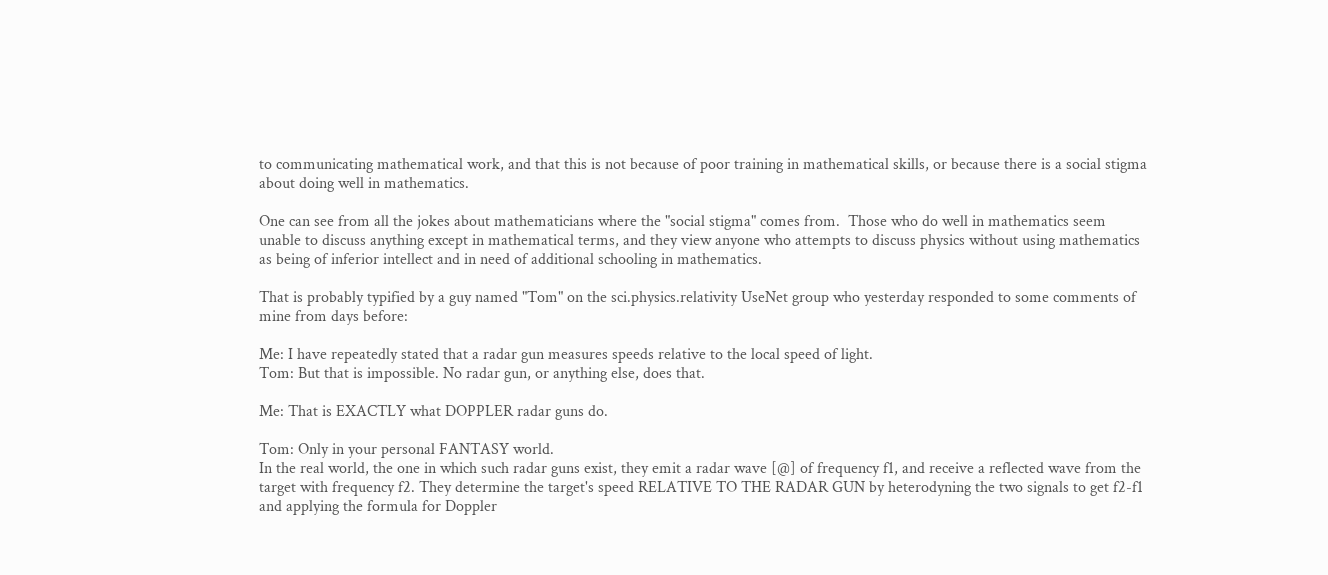to communicating mathematical work, and that this is not because of poor training in mathematical skills, or because there is a social stigma about doing well in mathematics.

One can see from all the jokes about mathematicians where the "social stigma" comes from.  Those who do well in mathematics seem unable to discuss anything except in mathematical terms, and they view anyone who attempts to discuss physics without using mathematics as being of inferior intellect and in need of additional schooling in mathematics.

That is probably typified by a guy named "Tom" on the sci.physics.relativity UseNet group who yesterday responded to some comments of mine from days before:

Me: I have repeatedly stated that a radar gun measures speeds relative to the local speed of light.
Tom: But that is impossible. No radar gun, or anything else, does that.

Me: That is EXACTLY what DOPPLER radar guns do.

Tom: Only in your personal FANTASY world.
In the real world, the one in which such radar guns exist, they emit a radar wave [@] of frequency f1, and receive a reflected wave from the target with frequency f2. They determine the target's speed RELATIVE TO THE RADAR GUN by heterodyning the two signals to get f2-f1 and applying the formula for Doppler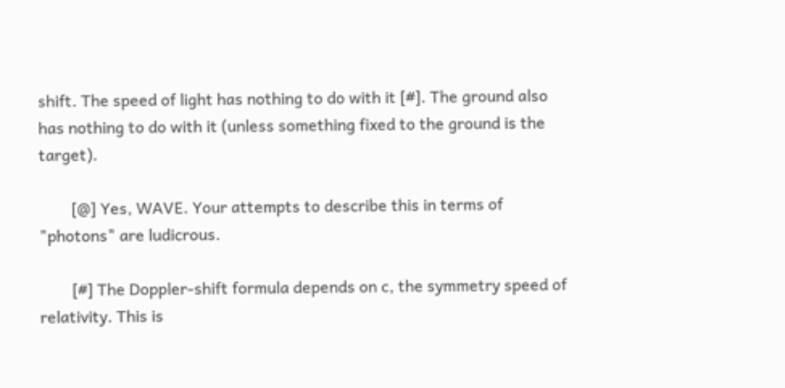shift. The speed of light has nothing to do with it [#]. The ground also has nothing to do with it (unless something fixed to the ground is the target).

        [@] Yes, WAVE. Your attempts to describe this in terms of "photons" are ludicrous.

        [#] The Doppler-shift formula depends on c, the symmetry speed of relativity. This is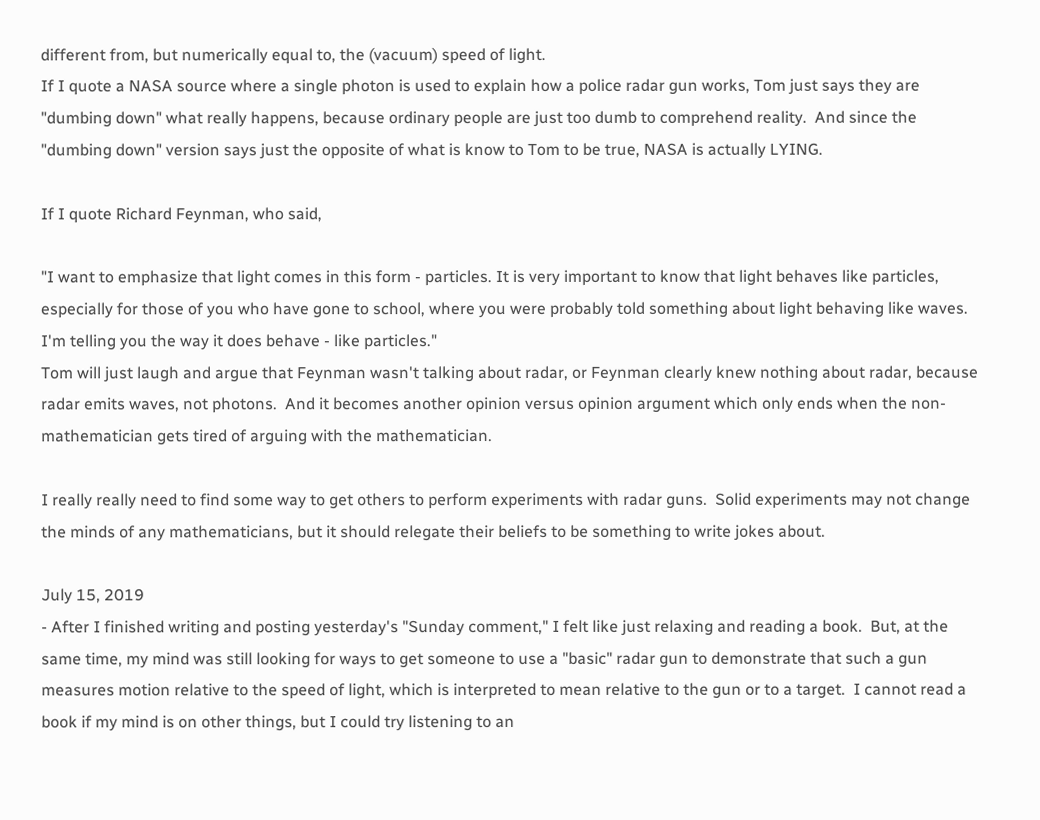different from, but numerically equal to, the (vacuum) speed of light.
If I quote a NASA source where a single photon is used to explain how a police radar gun works, Tom just says they are "dumbing down" what really happens, because ordinary people are just too dumb to comprehend reality.  And since the "dumbing down" version says just the opposite of what is know to Tom to be true, NASA is actually LYING.

If I quote Richard Feynman, who said,

"I want to emphasize that light comes in this form - particles. It is very important to know that light behaves like particles, especially for those of you who have gone to school, where you were probably told something about light behaving like waves.  I'm telling you the way it does behave - like particles."
Tom will just laugh and argue that Feynman wasn't talking about radar, or Feynman clearly knew nothing about radar, because radar emits waves, not photons.  And it becomes another opinion versus opinion argument which only ends when the non-mathematician gets tired of arguing with the mathematician.

I really really need to find some way to get others to perform experiments with radar guns.  Solid experiments may not change the minds of any mathematicians, but it should relegate their beliefs to be something to write jokes about.

July 15, 2019
- After I finished writing and posting yesterday's "Sunday comment," I felt like just relaxing and reading a book.  But, at the same time, my mind was still looking for ways to get someone to use a "basic" radar gun to demonstrate that such a gun measures motion relative to the speed of light, which is interpreted to mean relative to the gun or to a target.  I cannot read a book if my mind is on other things, but I could try listening to an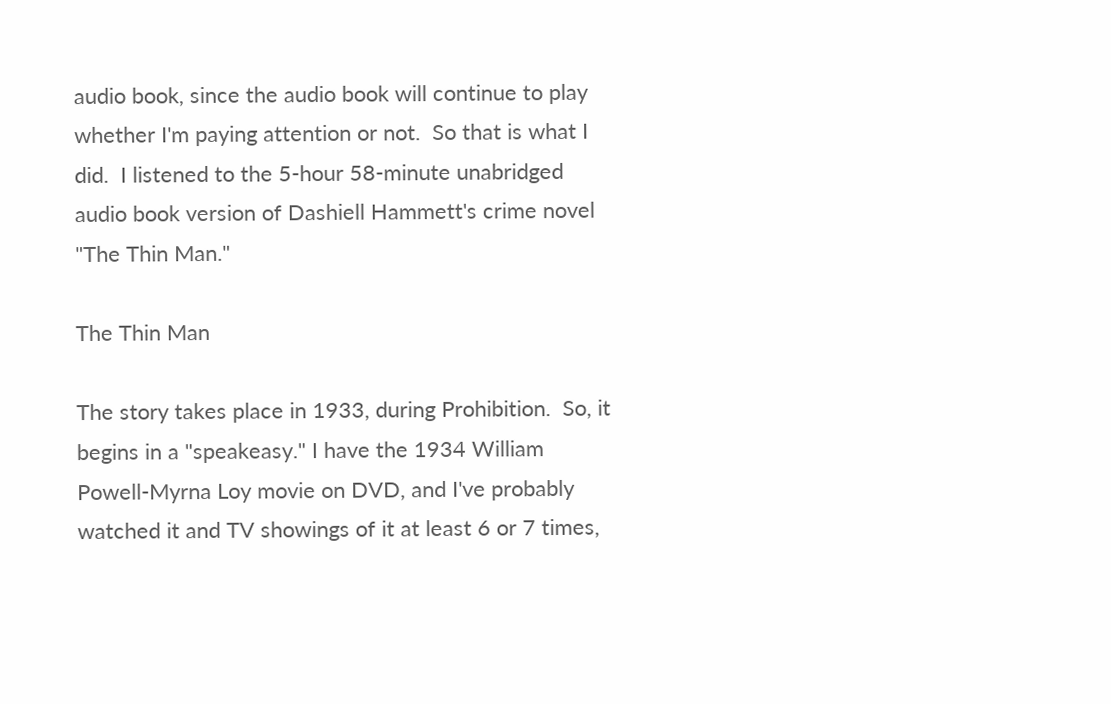audio book, since the audio book will continue to play whether I'm paying attention or not.  So that is what I did.  I listened to the 5-hour 58-minute unabridged audio book version of Dashiell Hammett's crime novel "The Thin Man."

The Thin Man

The story takes place in 1933, during Prohibition.  So, it begins in a "speakeasy." I have the 1934 William Powell-Myrna Loy movie on DVD, and I've probably watched it and TV showings of it at least 6 or 7 times,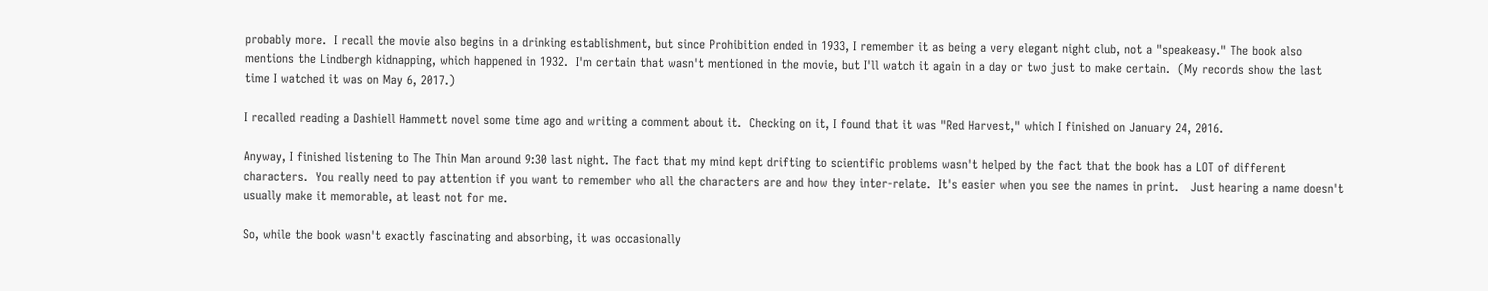probably more.  I recall the movie also begins in a drinking establishment, but since Prohibition ended in 1933, I remember it as being a very elegant night club, not a "speakeasy." The book also mentions the Lindbergh kidnapping, which happened in 1932.  I'm certain that wasn't mentioned in the movie, but I'll watch it again in a day or two just to make certain.  (My records show the last time I watched it was on May 6, 2017.)

I recalled reading a Dashiell Hammett novel some time ago and writing a comment about it.  Checking on it, I found that it was "Red Harvest," which I finished on January 24, 2016.

Anyway, I finished listening to The Thin Man around 9:30 last night. The fact that my mind kept drifting to scientific problems wasn't helped by the fact that the book has a LOT of different characters.  You really need to pay attention if you want to remember who all the characters are and how they inter-relate.  It's easier when you see the names in print.   Just hearing a name doesn't usually make it memorable, at least not for me.

So, while the book wasn't exactly fascinating and absorbing, it was occasionally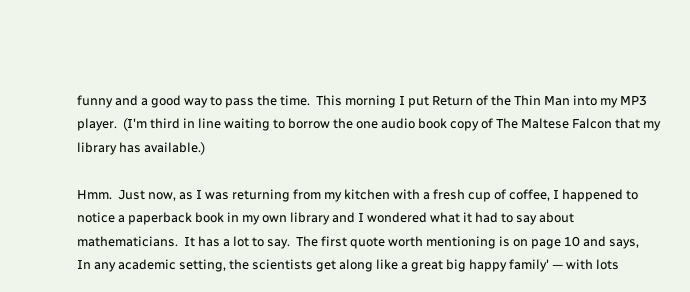funny and a good way to pass the time.  This morning I put Return of the Thin Man into my MP3 player.  (I'm third in line waiting to borrow the one audio book copy of The Maltese Falcon that my library has available.)

Hmm.  Just now, as I was returning from my kitchen with a fresh cup of coffee, I happened to notice a paperback book in my own library and I wondered what it had to say about mathematicians.  It has a lot to say.  The first quote worth mentioning is on page 10 and says,
In any academic setting, the scientists get along like a great big happy family' — with lots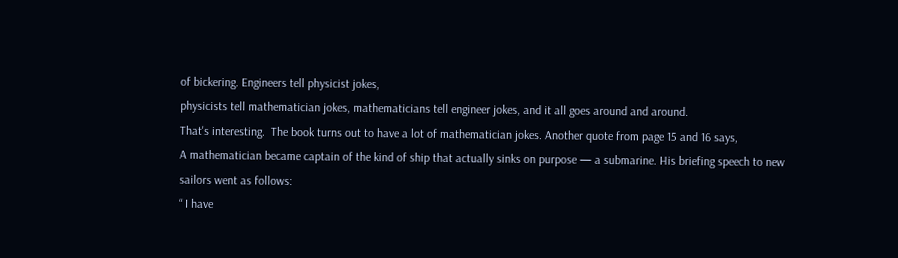of bickering. Engineers tell physicist jokes,
physicists tell mathematician jokes, mathematicians tell engineer jokes, and it all goes around and around.
That's interesting.  The book turns out to have a lot of mathematician jokes. Another quote from page 15 and 16 says,
A mathematician became captain of the kind of ship that actually sinks on purpose — a submarine. His briefing speech to new sailors went as follows:
“ I have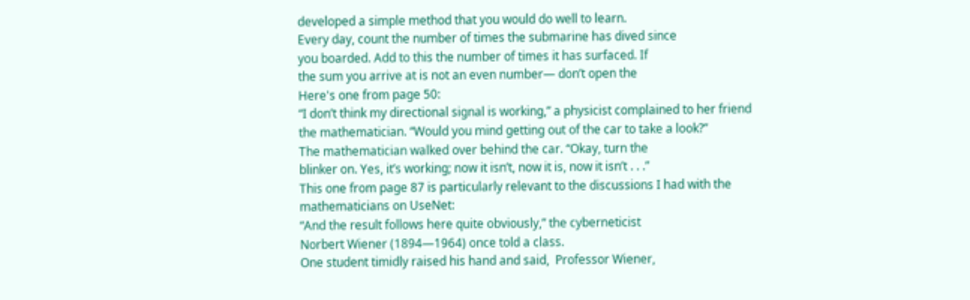developed a simple method that you would do well to learn.
Every day, count the number of times the submarine has dived since
you boarded. Add to this the number of times it has surfaced. If
the sum you arrive at is not an even number— don’t open the
Here's one from page 50:
“I don’t think my directional signal is working,” a physicist complained to her friend the mathematician. “Would you mind getting out of the car to take a look?”
The mathematician walked over behind the car. “Okay, turn the
blinker on. Yes, it’s working; now it isn’t, now it is, now it isn’t . . .”
This one from page 87 is particularly relevant to the discussions I had with the mathematicians on UseNet:
“And the result follows here quite obviously,” the cyberneticist
Norbert Wiener (1894—1964) once told a class.
One student timidly raised his hand and said,  Professor Wiener,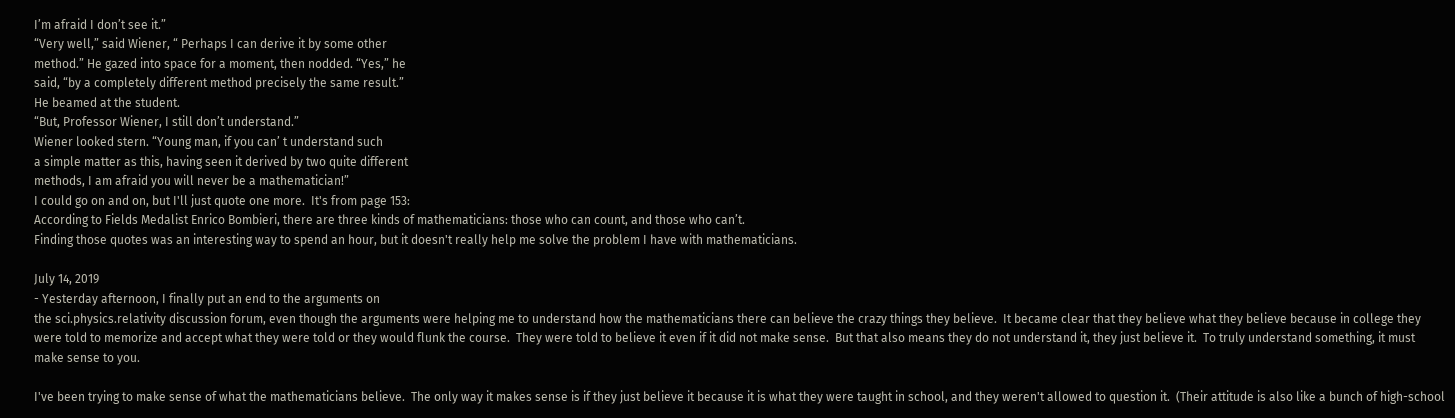I’m afraid I don’t see it.”
“Very well,” said Wiener, “ Perhaps I can derive it by some other
method.” He gazed into space for a moment, then nodded. “Yes,” he
said, “by a completely different method precisely the same result.”
He beamed at the student.
“But, Professor Wiener, I still don’t understand.”
Wiener looked stern. “Young man, if you can’ t understand such
a simple matter as this, having seen it derived by two quite different
methods, I am afraid you will never be a mathematician!”
I could go on and on, but I'll just quote one more.  It's from page 153:
According to Fields Medalist Enrico Bombieri, there are three kinds of mathematicians: those who can count, and those who can’t.
Finding those quotes was an interesting way to spend an hour, but it doesn't really help me solve the problem I have with mathematicians.

July 14, 2019
- Yesterday afternoon, I finally put an end to the arguments on
the sci.physics.relativity discussion forum, even though the arguments were helping me to understand how the mathematicians there can believe the crazy things they believe.  It became clear that they believe what they believe because in college they were told to memorize and accept what they were told or they would flunk the course.  They were told to believe it even if it did not make sense.  But that also means they do not understand it, they just believe it.  To truly understand something, it must make sense to you.

I've been trying to make sense of what the mathematicians believe.  The only way it makes sense is if they just believe it because it is what they were taught in school, and they weren't allowed to question it.  (Their attitude is also like a bunch of high-school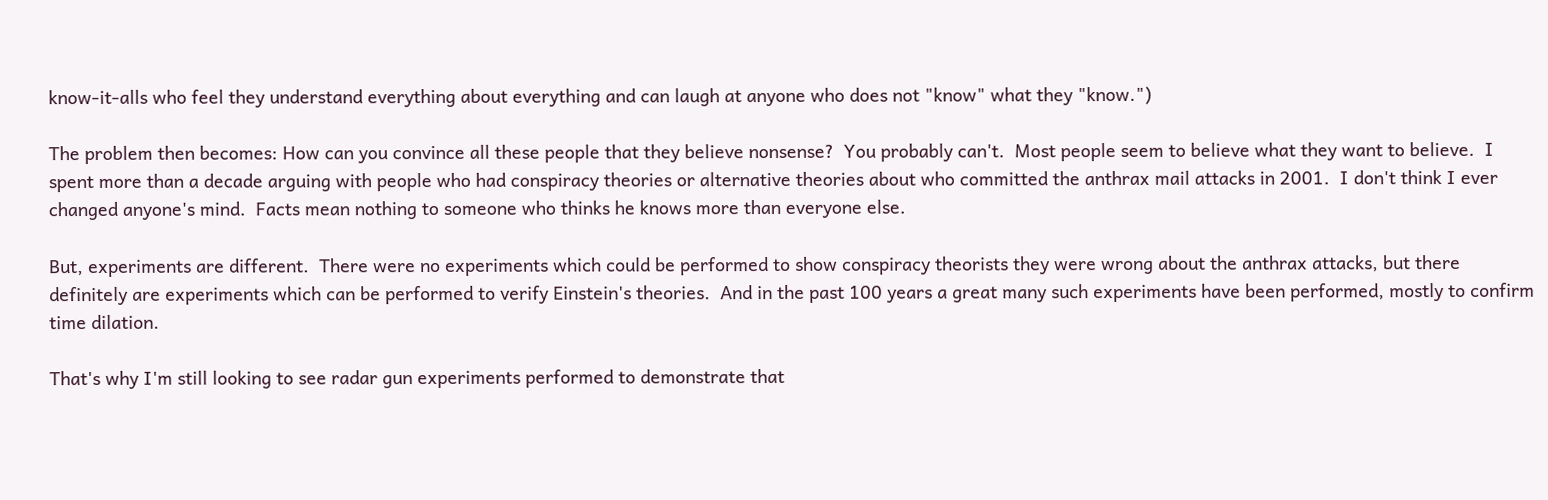know-it-alls who feel they understand everything about everything and can laugh at anyone who does not "know" what they "know.")

The problem then becomes: How can you convince all these people that they believe nonsense?  You probably can't.  Most people seem to believe what they want to believe.  I spent more than a decade arguing with people who had conspiracy theories or alternative theories about who committed the anthrax mail attacks in 2001.  I don't think I ever changed anyone's mind.  Facts mean nothing to someone who thinks he knows more than everyone else.

But, experiments are different.  There were no experiments which could be performed to show conspiracy theorists they were wrong about the anthrax attacks, but there definitely are experiments which can be performed to verify Einstein's theories.  And in the past 100 years a great many such experiments have been performed, mostly to confirm time dilation.

That's why I'm still looking to see radar gun experiments performed to demonstrate that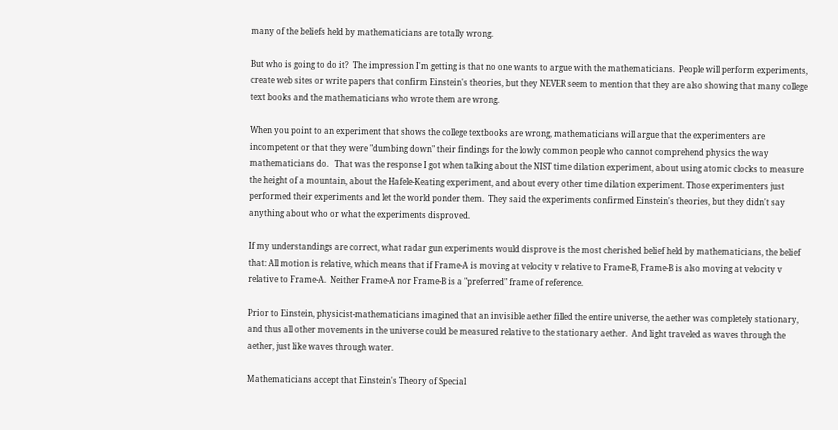many of the beliefs held by mathematicians are totally wrong.

But who is going to do it?  The impression I'm getting is that no one wants to argue with the mathematicians.  People will perform experiments, create web sites or write papers that confirm Einstein's theories, but they NEVER seem to mention that they are also showing that many college text books and the mathematicians who wrote them are wrong.

When you point to an experiment that shows the college textbooks are wrong, mathematicians will argue that the experimenters are incompetent or that they were "dumbing down" their findings for the lowly common people who cannot comprehend physics the way mathematicians do.   That was the response I got when talking about the NIST time dilation experiment, about using atomic clocks to measure the height of a mountain, about the Hafele-Keating experiment, and about every other time dilation experiment. Those experimenters just performed their experiments and let the world ponder them.  They said the experiments confirmed Einstein's theories, but they didn't say anything about who or what the experiments disproved.

If my understandings are correct, what radar gun experiments would disprove is the most cherished belief held by mathematicians, the belief that: All motion is relative, which means that if Frame-A is moving at velocity v relative to Frame-B, Frame-B is also moving at velocity v relative to Frame-A.  Neither Frame-A nor Frame-B is a "preferred" frame of reference.

Prior to Einstein, physicist-mathematicians imagined that an invisible aether filled the entire universe, the aether was completely stationary, and thus all other movements in the universe could be measured relative to the stationary aether.  And light traveled as waves through the aether, just like waves through water.

Mathematicians accept that Einstein's Theory of Special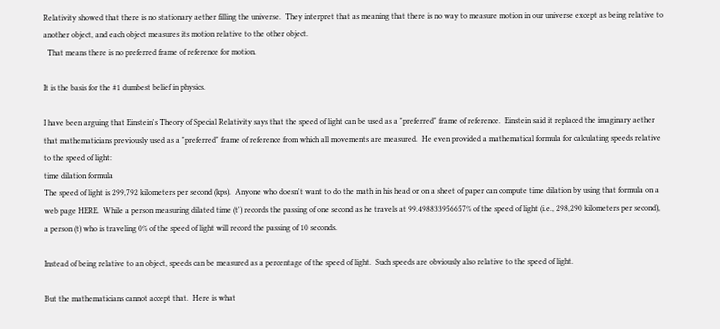Relativity showed that there is no stationary aether filling the universe.  They interpret that as meaning that there is no way to measure motion in our universe except as being relative to another object, and each object measures its motion relative to the other object.
  That means there is no preferred frame of reference for motion.

It is the basis for the #1 dumbest belief in physics.

I have been arguing that Einstein's Theory of Special Relativity says that the speed of light can be used as a "preferred" frame of reference.  Einstein said it replaced the imaginary aether that mathematicians previously used as a "preferred" frame of reference from which all movements are measured.  He even provided a mathematical formula for calculating speeds relative to the speed of light:
time dilation formula
The speed of light is 299,792 kilometers per second (kps).  Anyone who doesn't want to do the math in his head or on a sheet of paper can compute time dilation by using that formula on a web page HERE.  While a person measuring dilated time (t') records the passing of one second as he travels at 99.498833956657% of the speed of light (i.e., 298,290 kilometers per second), a person (t) who is traveling 0% of the speed of light will record the passing of 10 seconds.

Instead of being relative to an object, speeds can be measured as a percentage of the speed of light.  Such speeds are obviously also relative to the speed of light.

But the mathematicians cannot accept that.  Here is what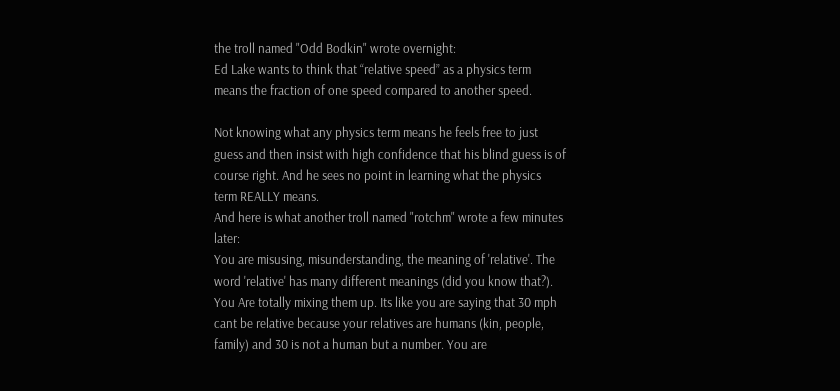the troll named "Odd Bodkin" wrote overnight:
Ed Lake wants to think that “relative speed” as a physics term means the fraction of one speed compared to another speed.

Not knowing what any physics term means he feels free to just guess and then insist with high confidence that his blind guess is of course right. And he sees no point in learning what the physics term REALLY means.
And here is what another troll named "rotchm" wrote a few minutes later:
You are misusing, misunderstanding, the meaning of 'relative'. The word 'relative' has many different meanings (did you know that?). You Are totally mixing them up. Its like you are saying that 30 mph cant be relative because your relatives are humans (kin, people, family) and 30 is not a human but a number. You are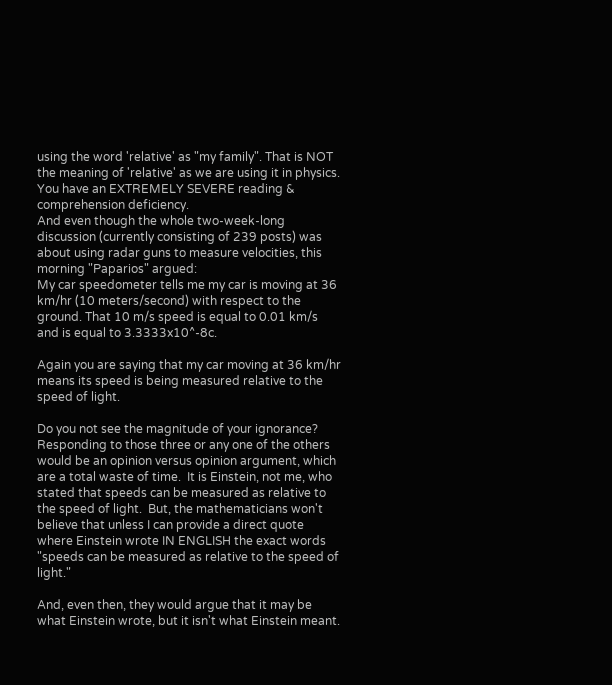using the word 'relative' as "my family". That is NOT the meaning of 'relative' as we are using it in physics. You have an EXTREMELY SEVERE reading & comprehension deficiency.
And even though the whole two-week-long discussion (currently consisting of 239 posts) was about using radar guns to measure velocities, this morning "Paparios" argued:
My car speedometer tells me my car is moving at 36 km/hr (10 meters/second) with respect to the ground. That 10 m/s speed is equal to 0.01 km/s and is equal to 3.3333x10^-8c.

Again you are saying that my car moving at 36 km/hr means its speed is being measured relative to the speed of light.

Do you not see the magnitude of your ignorance?
Responding to those three or any one of the others would be an opinion versus opinion argument, which are a total waste of time.  It is Einstein, not me, who stated that speeds can be measured as relative to the speed of light.  But, the mathematicians won't believe that unless I can provide a direct quote where Einstein wrote IN ENGLISH the exact words "speeds can be measured as relative to the speed of light."

And, even then, they would argue that it may be what Einstein wrote, but it isn't what Einstein meant.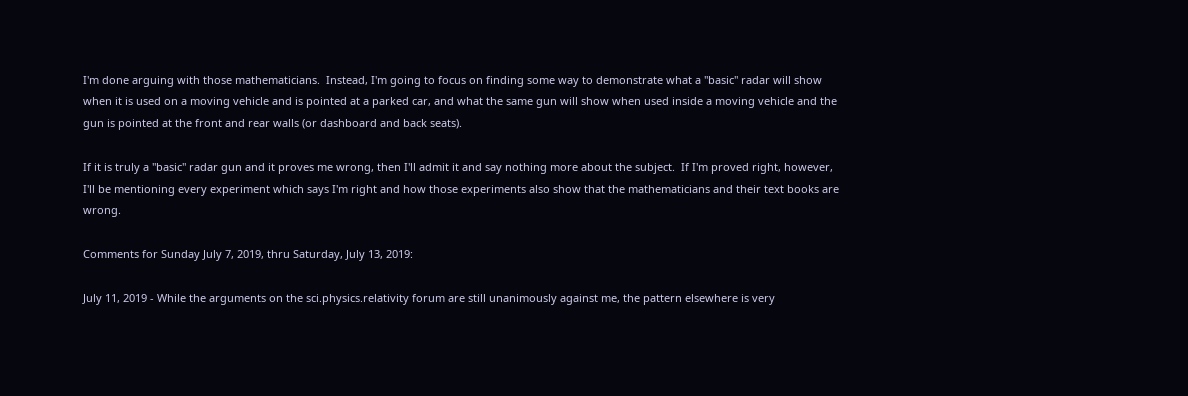I'm done arguing with those mathematicians.  Instead, I'm going to focus on finding some way to demonstrate what a "basic" radar will show when it is used on a moving vehicle and is pointed at a parked car, and what the same gun will show when used inside a moving vehicle and the gun is pointed at the front and rear walls (or dashboard and back seats).

If it is truly a "basic" radar gun and it proves me wrong, then I'll admit it and say nothing more about the subject.  If I'm proved right, however, I'll be mentioning every experiment which says I'm right and how those experiments also show that the mathematicians and their text books are wrong.

Comments for Sunday July 7, 2019, thru Saturday, July 13, 2019:

July 11, 2019 - While the arguments on the sci.physics.relativity forum are still unanimously against me, the pattern elsewhere is very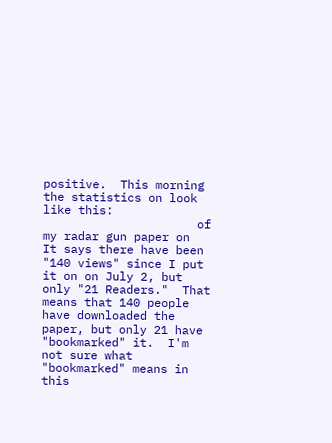positive.  This morning the statistics on look like this:
                      of my radar gun paper on
It says there have been "140 views" since I put it on on July 2, but only "21 Readers."  That means that 140 people have downloaded the paper, but only 21 have "bookmarked" it.  I'm not sure what "bookmarked" means in this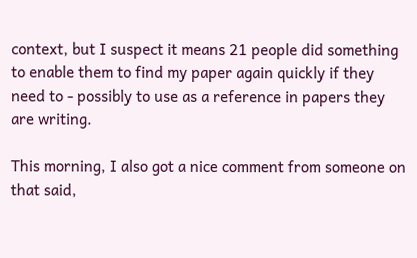context, but I suspect it means 21 people did something to enable them to find my paper again quickly if they need to - possibly to use as a reference in papers they are writing.

This morning, I also got a nice comment from someone on that said,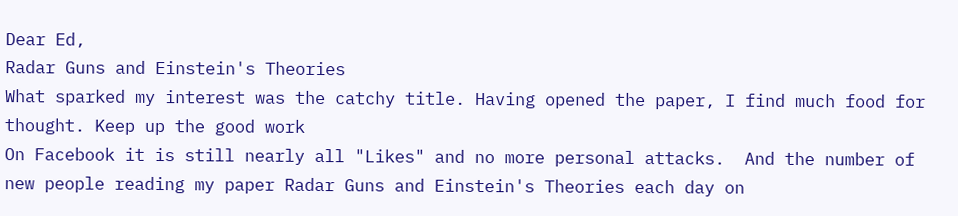Dear Ed,
Radar Guns and Einstein's Theories
What sparked my interest was the catchy title. Having opened the paper, I find much food for thought. Keep up the good work
On Facebook it is still nearly all "Likes" and no more personal attacks.  And the number of new people reading my paper Radar Guns and Einstein's Theories each day on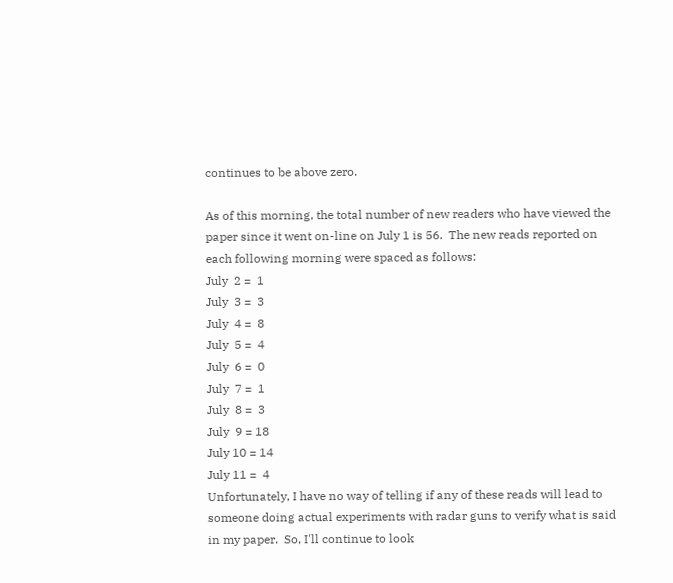continues to be above zero.

As of this morning, the total number of new readers who have viewed the paper since it went on-line on July 1 is 56.  The new reads reported on each following morning were spaced as follows:
July  2 =  1
July  3 =  3
July  4 =  8
July  5 =  4
July  6 =  0
July  7 =  1
July  8 =  3
July  9 = 18
July 10 = 14
July 11 =  4
Unfortunately, I have no way of telling if any of these reads will lead to someone doing actual experiments with radar guns to verify what is said in my paper.  So, I'll continue to look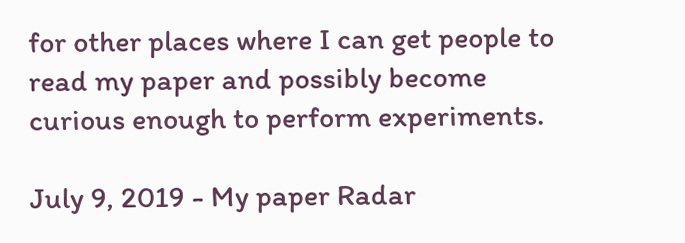for other places where I can get people to read my paper and possibly become curious enough to perform experiments.

July 9, 2019 - My paper Radar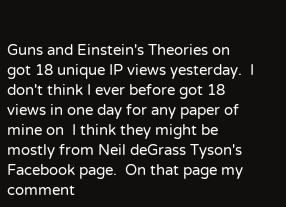Guns and Einstein's Theories on got 18 unique IP views yesterday.  I don't think I ever before got 18 views in one day for any paper of mine on  I think they might be mostly from Neil deGrass Tyson's Facebook page.  On that page my comment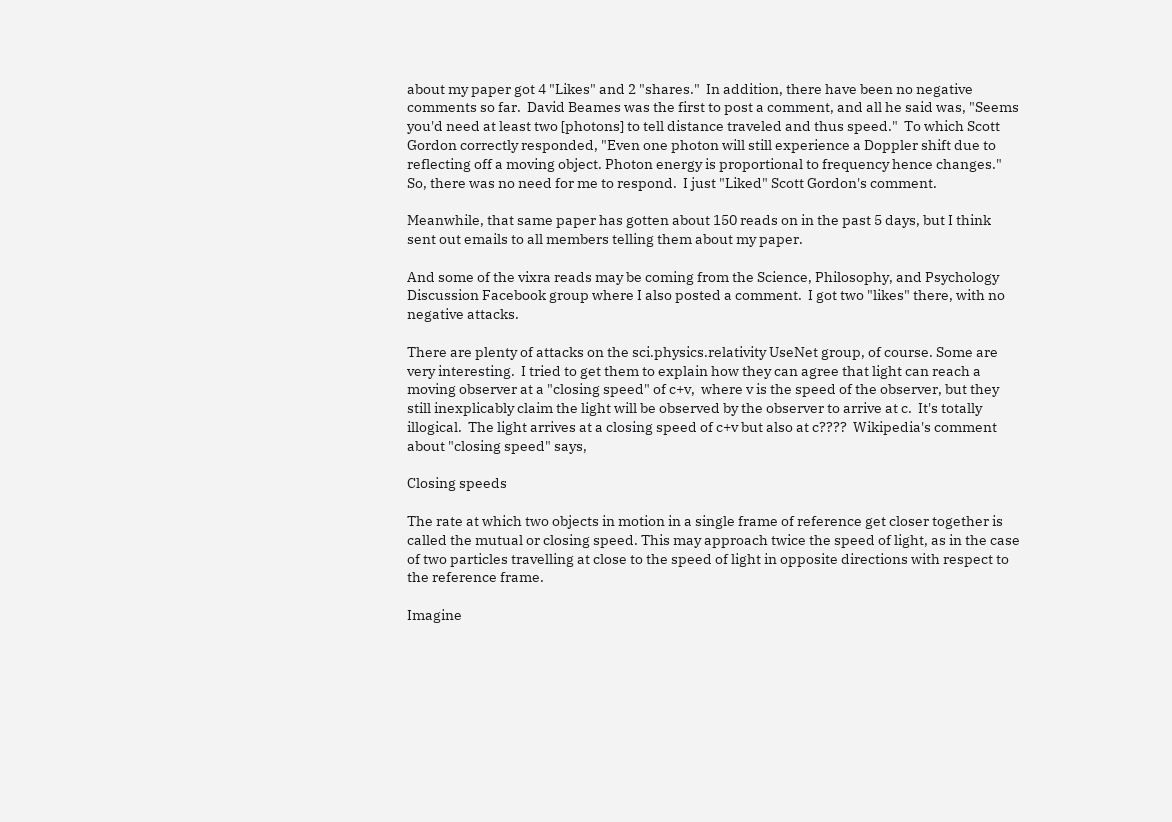about my paper got 4 "Likes" and 2 "shares."  In addition, there have been no negative comments so far.  David Beames was the first to post a comment, and all he said was, "Seems you'd need at least two [photons] to tell distance traveled and thus speed."  To which Scott Gordon correctly responded, "Even one photon will still experience a Doppler shift due to reflecting off a moving object. Photon energy is proportional to frequency hence changes."  So, there was no need for me to respond.  I just "Liked" Scott Gordon's comment.

Meanwhile, that same paper has gotten about 150 reads on in the past 5 days, but I think sent out emails to all members telling them about my paper.

And some of the vixra reads may be coming from the Science, Philosophy, and Psychology Discussion Facebook group where I also posted a comment.  I got two "likes" there, with no negative attacks.

There are plenty of attacks on the sci.physics.relativity UseNet group, of course. Some are very interesting.  I tried to get them to explain how they can agree that light can reach a moving observer at a "closing speed" of c+v,  where v is the speed of the observer, but they still inexplicably claim the light will be observed by the observer to arrive at c.  It's totally illogical.  The light arrives at a closing speed of c+v but also at c????  Wikipedia's comment about "closing speed" says,

Closing speeds

The rate at which two objects in motion in a single frame of reference get closer together is called the mutual or closing speed. This may approach twice the speed of light, as in the case of two particles travelling at close to the speed of light in opposite directions with respect to the reference frame.

Imagine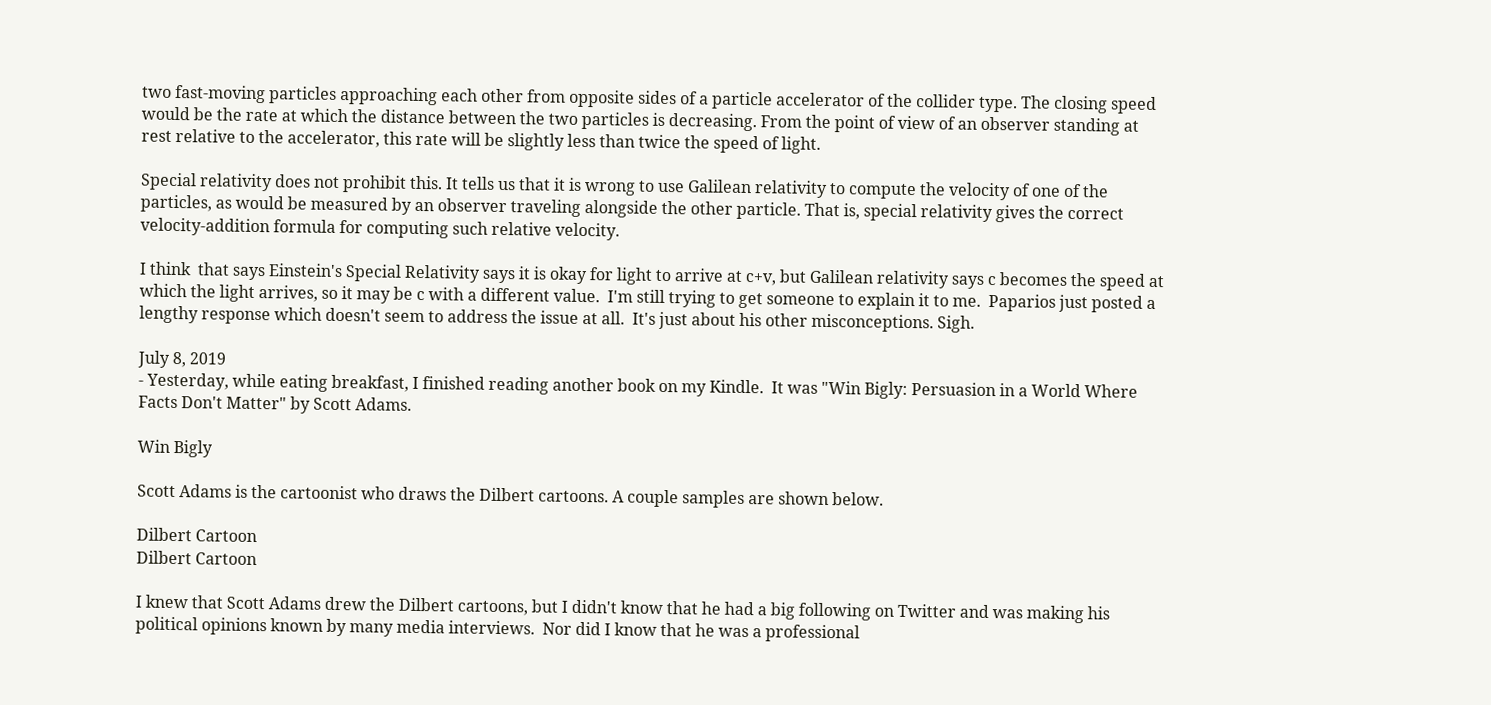two fast-moving particles approaching each other from opposite sides of a particle accelerator of the collider type. The closing speed would be the rate at which the distance between the two particles is decreasing. From the point of view of an observer standing at rest relative to the accelerator, this rate will be slightly less than twice the speed of light.

Special relativity does not prohibit this. It tells us that it is wrong to use Galilean relativity to compute the velocity of one of the particles, as would be measured by an observer traveling alongside the other particle. That is, special relativity gives the correct velocity-addition formula for computing such relative velocity.

I think  that says Einstein's Special Relativity says it is okay for light to arrive at c+v, but Galilean relativity says c becomes the speed at which the light arrives, so it may be c with a different value.  I'm still trying to get someone to explain it to me.  Paparios just posted a lengthy response which doesn't seem to address the issue at all.  It's just about his other misconceptions. Sigh.

July 8, 2019
- Yesterday, while eating breakfast, I finished reading another book on my Kindle.  It was "Win Bigly: Persuasion in a World Where Facts Don't Matter" by Scott Adams.

Win Bigly

Scott Adams is the cartoonist who draws the Dilbert cartoons. A couple samples are shown below.

Dilbert Cartoon
Dilbert Cartoon

I knew that Scott Adams drew the Dilbert cartoons, but I didn't know that he had a big following on Twitter and was making his political opinions known by many media interviews.  Nor did I know that he was a professional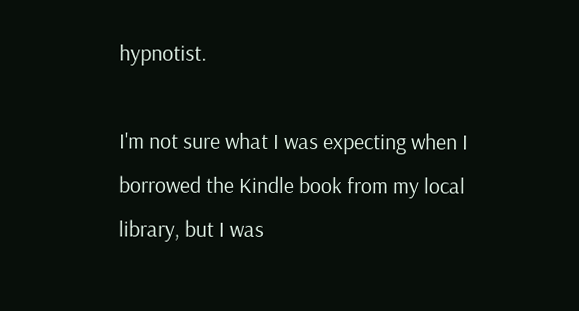hypnotist.

I'm not sure what I was expecting when I borrowed the Kindle book from my local library, but I was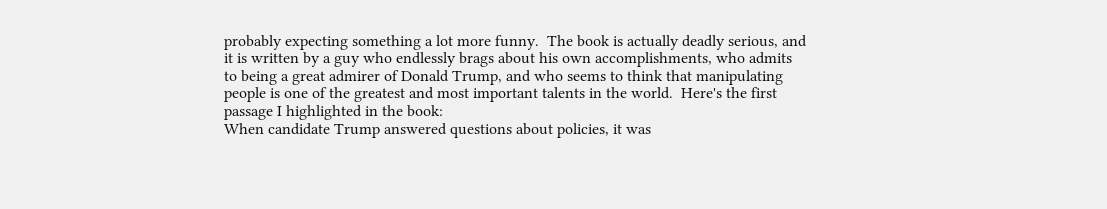probably expecting something a lot more funny.  The book is actually deadly serious, and it is written by a guy who endlessly brags about his own accomplishments, who admits to being a great admirer of Donald Trump, and who seems to think that manipulating people is one of the greatest and most important talents in the world.  Here's the first passage I highlighted in the book:
When candidate Trump answered questions about policies, it was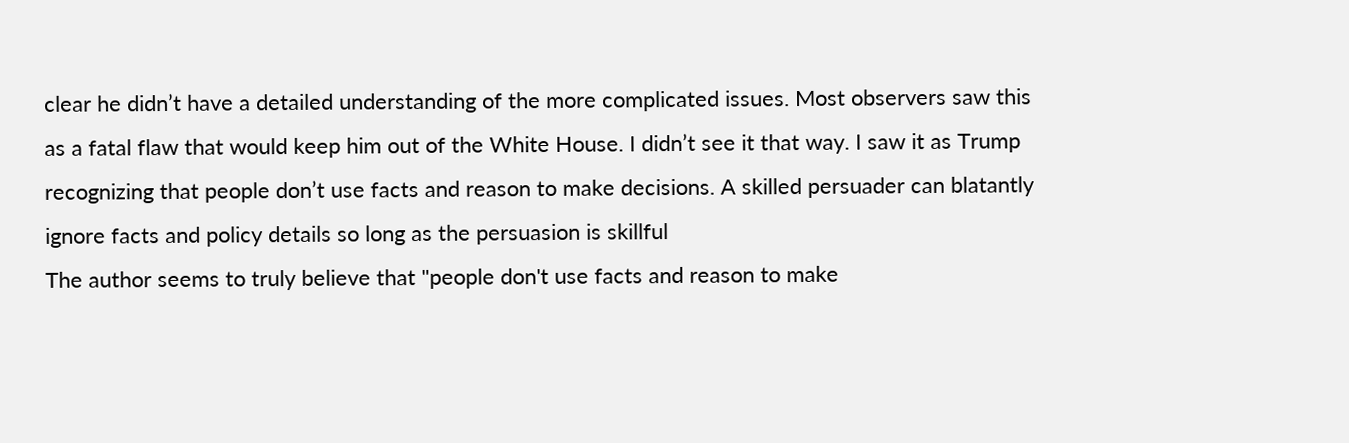clear he didn’t have a detailed understanding of the more complicated issues. Most observers saw this as a fatal flaw that would keep him out of the White House. I didn’t see it that way. I saw it as Trump recognizing that people don’t use facts and reason to make decisions. A skilled persuader can blatantly ignore facts and policy details so long as the persuasion is skillful
The author seems to truly believe that "people don't use facts and reason to make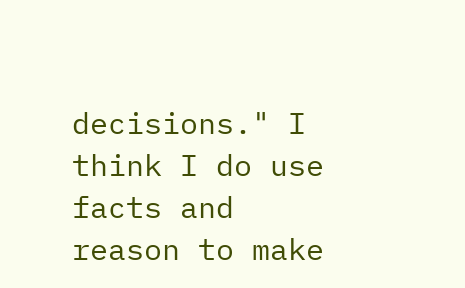decisions." I think I do use facts and reason to make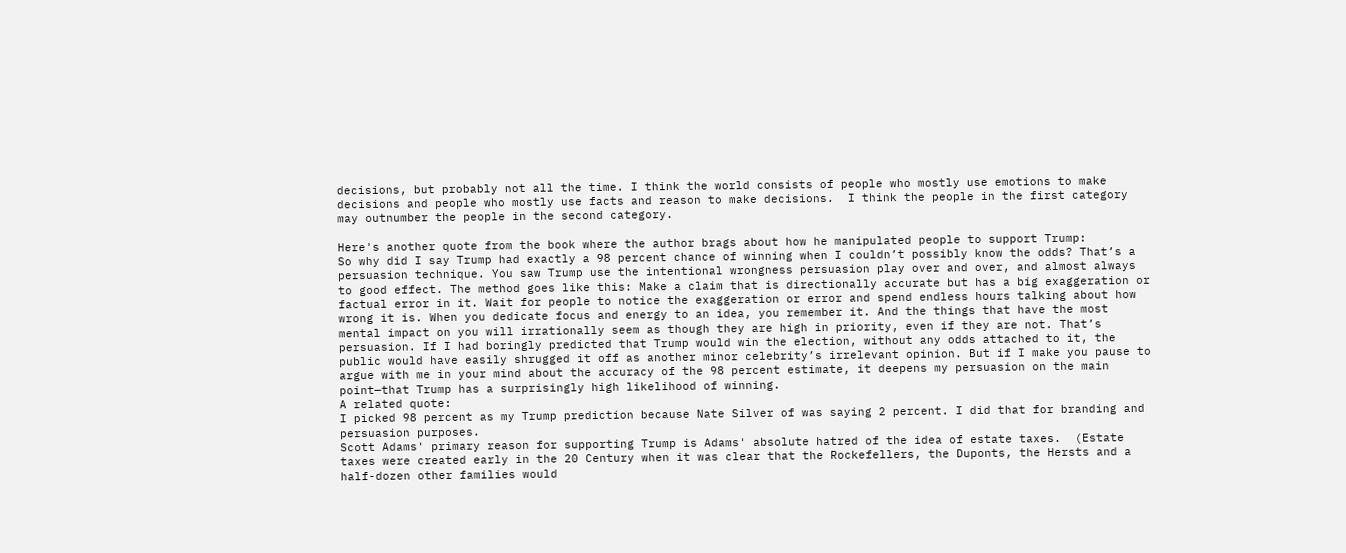decisions, but probably not all the time. I think the world consists of people who mostly use emotions to make decisions and people who mostly use facts and reason to make decisions.  I think the people in the first category may outnumber the people in the second category.

Here's another quote from the book where the author brags about how he manipulated people to support Trump:
So why did I say Trump had exactly a 98 percent chance of winning when I couldn’t possibly know the odds? That’s a persuasion technique. You saw Trump use the intentional wrongness persuasion play over and over, and almost always to good effect. The method goes like this: Make a claim that is directionally accurate but has a big exaggeration or factual error in it. Wait for people to notice the exaggeration or error and spend endless hours talking about how wrong it is. When you dedicate focus and energy to an idea, you remember it. And the things that have the most mental impact on you will irrationally seem as though they are high in priority, even if they are not. That’s persuasion. If I had boringly predicted that Trump would win the election, without any odds attached to it, the public would have easily shrugged it off as another minor celebrity’s irrelevant opinion. But if I make you pause to argue with me in your mind about the accuracy of the 98 percent estimate, it deepens my persuasion on the main point—that Trump has a surprisingly high likelihood of winning.
A related quote:
I picked 98 percent as my Trump prediction because Nate Silver of was saying 2 percent. I did that for branding and persuasion purposes.
Scott Adams' primary reason for supporting Trump is Adams' absolute hatred of the idea of estate taxes.  (Estate taxes were created early in the 20 Century when it was clear that the Rockefellers, the Duponts, the Hersts and a half-dozen other families would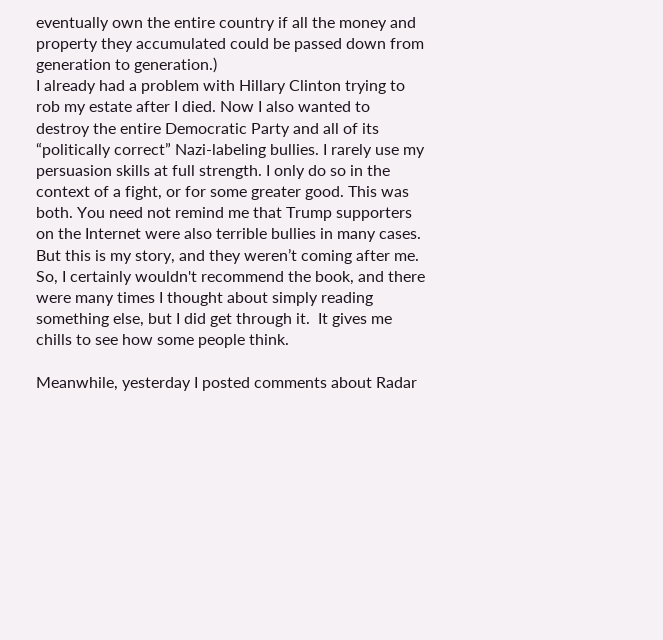eventually own the entire country if all the money and property they accumulated could be passed down from generation to generation.)
I already had a problem with Hillary Clinton trying to rob my estate after I died. Now I also wanted to destroy the entire Democratic Party and all of its “politically correct” Nazi-labeling bullies. I rarely use my persuasion skills at full strength. I only do so in the context of a fight, or for some greater good. This was both. You need not remind me that Trump supporters on the Internet were also terrible bullies in many cases. But this is my story, and they weren’t coming after me.
So, I certainly wouldn't recommend the book, and there were many times I thought about simply reading something else, but I did get through it.  It gives me chills to see how some people think.

Meanwhile, yesterday I posted comments about Radar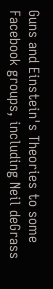Guns and Einstein's Theories to some Facebook groups, including Neil deGrass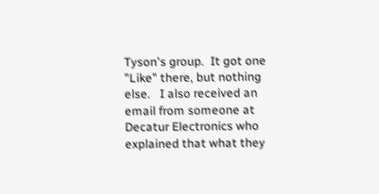Tyson's group.  It got one "Like" there, but nothing else.   I also received an email from someone at Decatur Electronics who explained that what they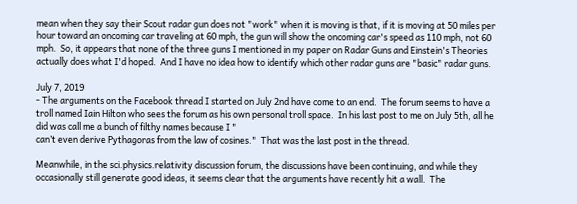mean when they say their Scout radar gun does not "work" when it is moving is that, if it is moving at 50 miles per hour toward an oncoming car traveling at 60 mph, the gun will show the oncoming car's speed as 110 mph, not 60 mph.  So, it appears that none of the three guns I mentioned in my paper on Radar Guns and Einstein's Theories actually does what I'd hoped.  And I have no idea how to identify which other radar guns are "basic" radar guns.

July 7, 2019
- The arguments on the Facebook thread I started on July 2nd have come to an end.  The forum seems to have a troll named Iain Hilton who sees the forum as his own personal troll space.  In his last post to me on July 5th, all he did was call me a bunch of filthy names because I "
can’t even derive Pythagoras from the law of cosines."  That was the last post in the thread.

Meanwhile, in the sci.physics.relativity discussion forum, the discussions have been continuing, and while they occasionally still generate good ideas, it seems clear that the arguments have recently hit a wall.  The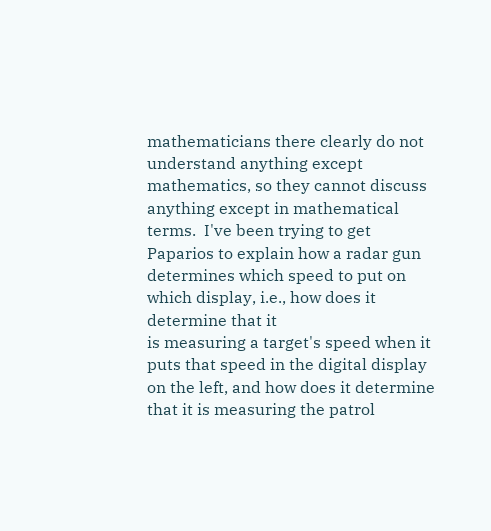mathematicians there clearly do not understand anything except mathematics, so they cannot discuss anything except in mathematical terms.  I've been trying to get Paparios to explain how a radar gun determines which speed to put on which display, i.e., how does it determine that it
is measuring a target's speed when it puts that speed in the digital display on the left, and how does it determine that it is measuring the patrol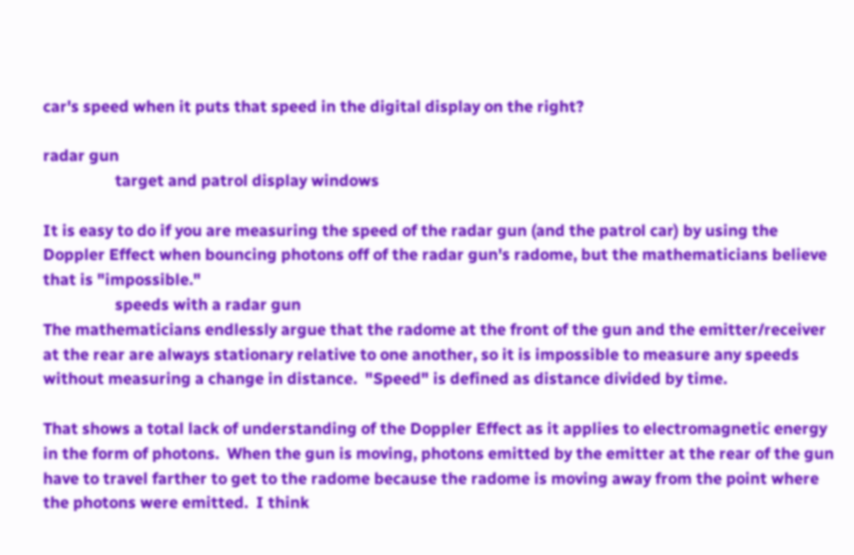car's speed when it puts that speed in the digital display on the right?

radar gun
                  target and patrol display windows

It is easy to do if you are measuring the speed of the radar gun (and the patrol car) by using the Doppler Effect when bouncing photons off of the radar gun's radome, but the mathematicians believe that is "impossible."
                  speeds with a radar gun
The mathematicians endlessly argue that the radome at the front of the gun and the emitter/receiver at the rear are always stationary relative to one another, so it is impossible to measure any speeds without measuring a change in distance.  "Speed" is defined as distance divided by time.

That shows a total lack of understanding of the Doppler Effect as it applies to electromagnetic energy in the form of photons.  When the gun is moving, photons emitted by the emitter at the rear of the gun have to travel farther to get to the radome because the radome is moving away from the point where the photons were emitted.  I think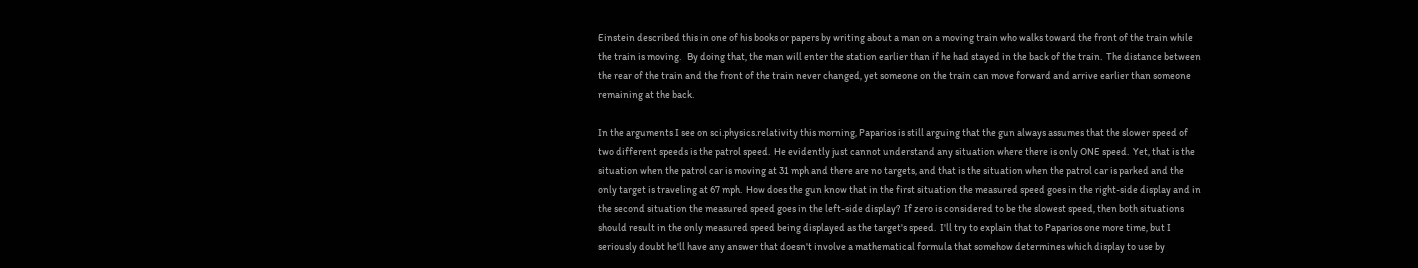Einstein described this in one of his books or papers by writing about a man on a moving train who walks toward the front of the train while the train is moving.   By doing that, the man will enter the station earlier than if he had stayed in the back of the train.  The distance between the rear of the train and the front of the train never changed, yet someone on the train can move forward and arrive earlier than someone remaining at the back.

In the arguments I see on sci.physics.relativity this morning, Paparios is still arguing that the gun always assumes that the slower speed of two different speeds is the patrol speed.  He evidently just cannot understand any situation where there is only ONE speed.  Yet, that is the situation when the patrol car is moving at 31 mph and there are no targets, and that is the situation when the patrol car is parked and the only target is traveling at 67 mph.  How does the gun know that in the first situation the measured speed goes in the right-side display and in the second situation the measured speed goes in the left-side display?  If zero is considered to be the slowest speed, then both situations should result in the only measured speed being displayed as the target's speed.  I'll try to explain that to Paparios one more time, but I seriously doubt he'll have any answer that doesn't involve a mathematical formula that somehow determines which display to use by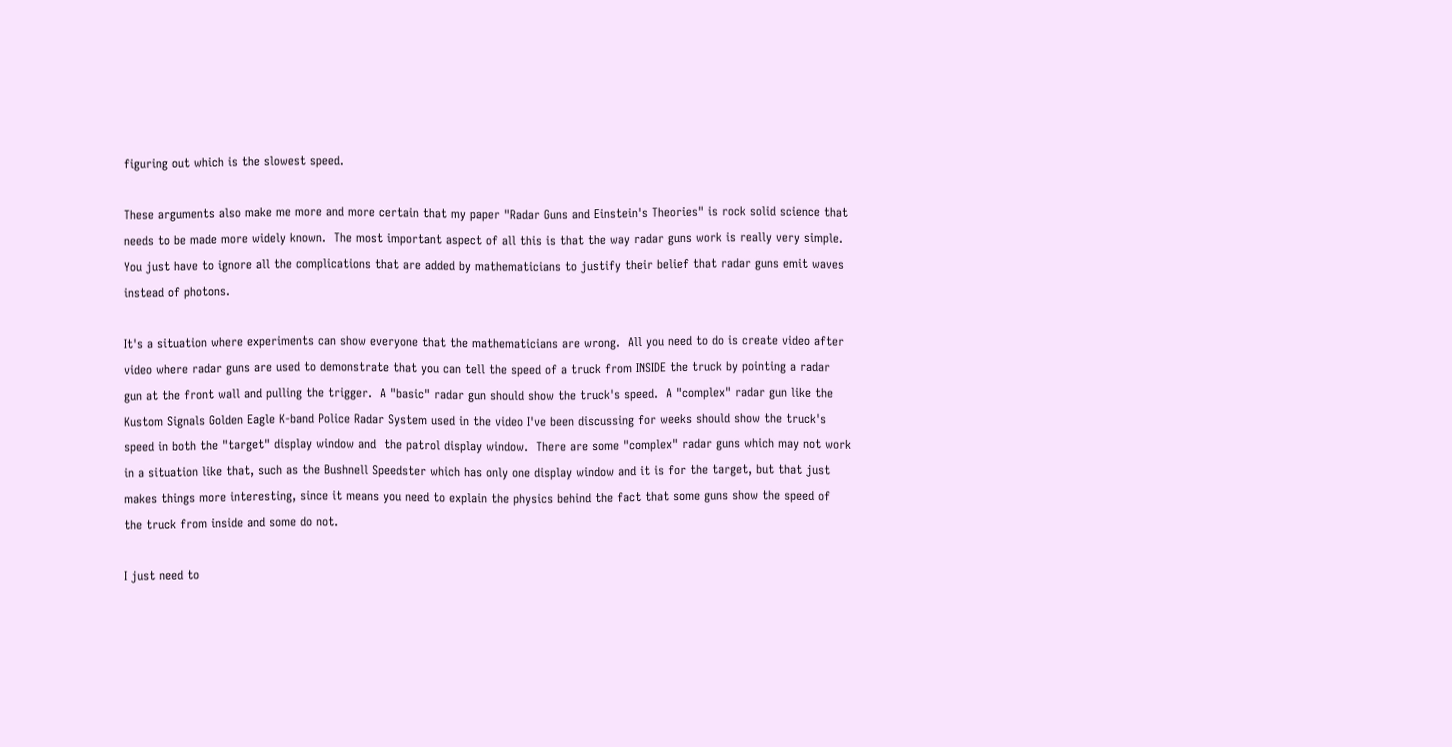figuring out which is the slowest speed.

These arguments also make me more and more certain that my paper "Radar Guns and Einstein's Theories" is rock solid science that needs to be made more widely known.  The most important aspect of all this is that the way radar guns work is really very simple.   You just have to ignore all the complications that are added by mathematicians to justify their belief that radar guns emit waves instead of photons.

It's a situation where experiments can show everyone that the mathematicians are wrong.  All you need to do is create video after video where radar guns are used to demonstrate that you can tell the speed of a truck from INSIDE the truck by pointing a radar gun at the front wall and pulling the trigger.  A "basic" radar gun should show the truck's speed.  A "complex" radar gun like the Kustom Signals Golden Eagle K-band Police Radar System used in the video I've been discussing for weeks should show the truck's speed in both the "target" display window and  the patrol display window.  There are some "complex" radar guns which may not work in a situation like that, such as the Bushnell Speedster which has only one display window and it is for the target, but that just makes things more interesting, since it means you need to explain the physics behind the fact that some guns show the speed of the truck from inside and some do not.

I just need to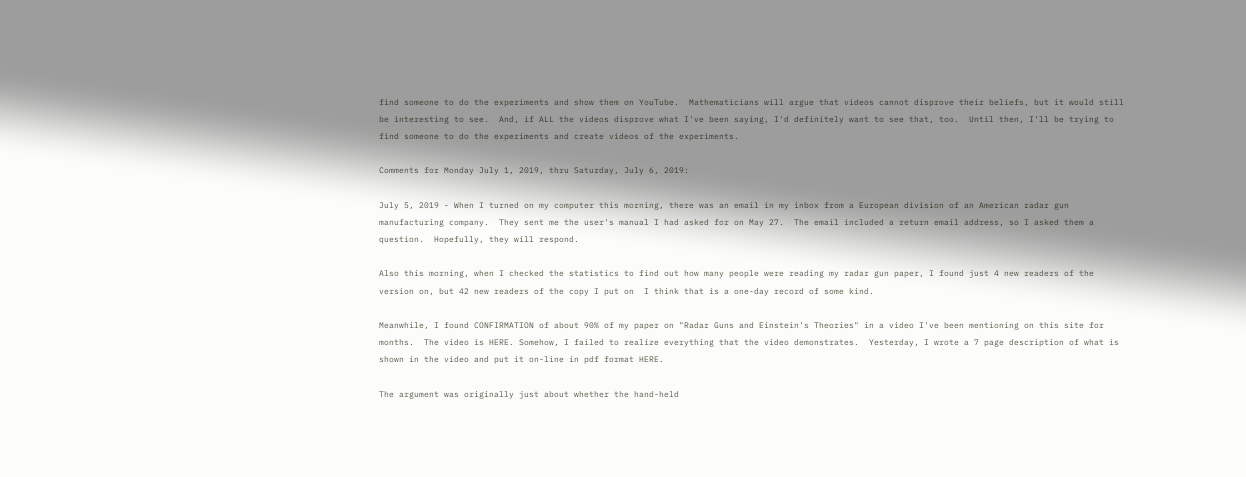find someone to do the experiments and show them on YouTube.  Mathematicians will argue that videos cannot disprove their beliefs, but it would still be interesting to see.  And, if ALL the videos disprove what I've been saying, I'd definitely want to see that, too.  Until then, I'll be trying to find someone to do the experiments and create videos of the experiments.

Comments for Monday July 1, 2019, thru Saturday, July 6, 2019:

July 5, 2019 - When I turned on my computer this morning, there was an email in my inbox from a European division of an American radar gun manufacturing company.  They sent me the user's manual I had asked for on May 27.  The email included a return email address, so I asked them a question.  Hopefully, they will respond.

Also this morning, when I checked the statistics to find out how many people were reading my radar gun paper, I found just 4 new readers of the version on, but 42 new readers of the copy I put on  I think that is a one-day record of some kind.

Meanwhile, I found CONFIRMATION of about 90% of my paper on "Radar Guns and Einstein's Theories" in a video I've been mentioning on this site for months.  The video is HERE. Somehow, I failed to realize everything that the video demonstrates.  Yesterday, I wrote a 7 page description of what is shown in the video and put it on-line in pdf format HERE.

The argument was originally just about whether the hand-held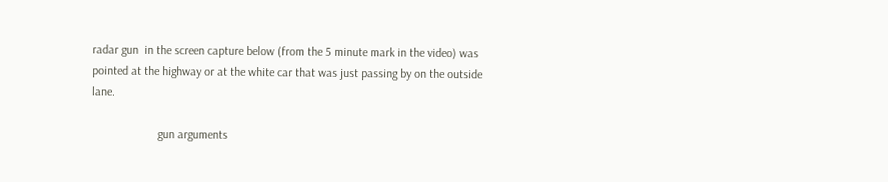radar gun  in the screen capture below (from the 5 minute mark in the video) was pointed at the highway or at the white car that was just passing by on the outside lane.

                      gun arguments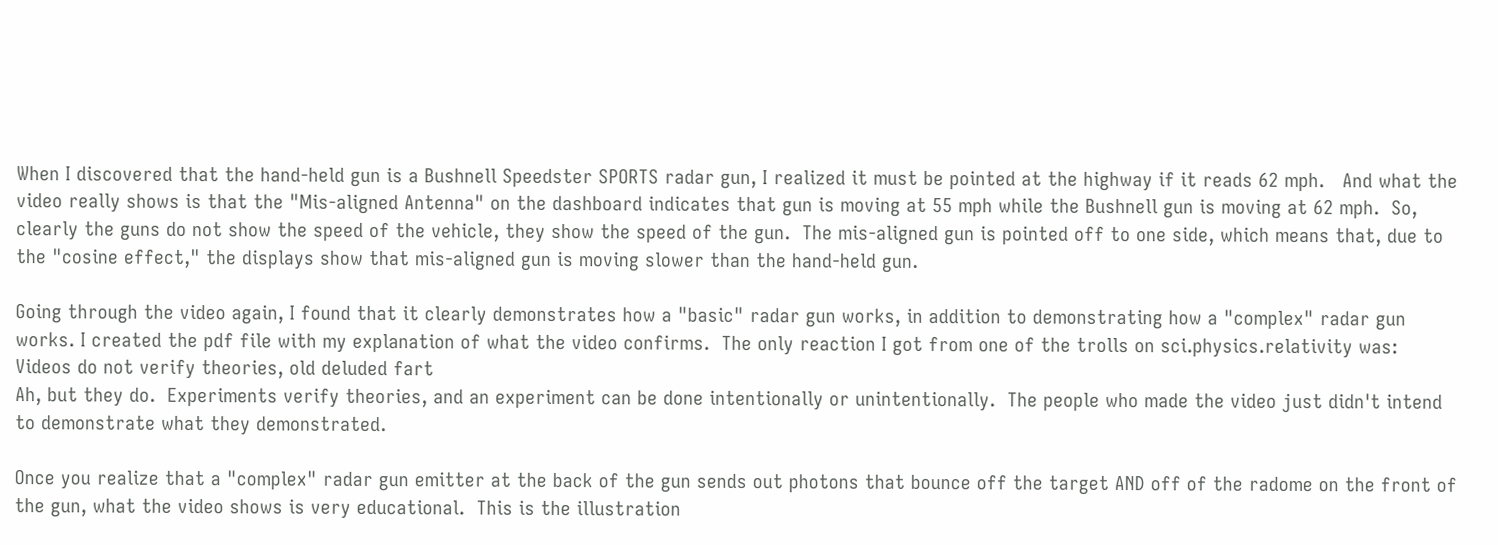When I discovered that the hand-held gun is a Bushnell Speedster SPORTS radar gun, I realized it must be pointed at the highway if it reads 62 mph.   And what the video really shows is that the "Mis-aligned Antenna" on the dashboard indicates that gun is moving at 55 mph while the Bushnell gun is moving at 62 mph.  So, clearly the guns do not show the speed of the vehicle, they show the speed of the gun.  The mis-aligned gun is pointed off to one side, which means that, due to the "cosine effect," the displays show that mis-aligned gun is moving slower than the hand-held gun.

Going through the video again, I found that it clearly demonstrates how a "basic" radar gun works, in addition to demonstrating how a "complex" radar gun works. I created the pdf file with my explanation of what the video confirms.  The only reaction I got from one of the trolls on sci.physics.relativity was:
Videos do not verify theories, old deluded fart
Ah, but they do.  Experiments verify theories, and an experiment can be done intentionally or unintentionally.  The people who made the video just didn't intend to demonstrate what they demonstrated.

Once you realize that a "complex" radar gun emitter at the back of the gun sends out photons that bounce off the target AND off of the radome on the front of the gun, what the video shows is very educational.  This is the illustration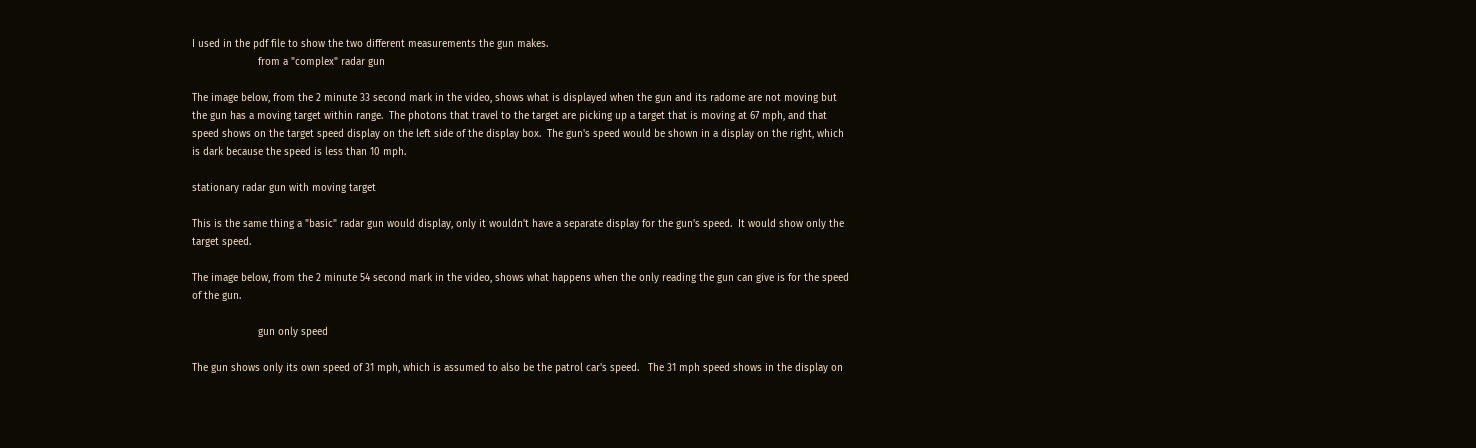I used in the pdf file to show the two different measurements the gun makes.
                      from a "complex" radar gun

The image below, from the 2 minute 33 second mark in the video, shows what is displayed when the gun and its radome are not moving but the gun has a moving target within range.  The photons that travel to the target are picking up a target that is moving at 67 mph, and that speed shows on the target speed display on the left side of the display box.  The gun's speed would be shown in a display on the right, which is dark because the speed is less than 10 mph.

stationary radar gun with moving target

This is the same thing a "basic" radar gun would display, only it wouldn't have a separate display for the gun's speed.  It would show only the target speed.

The image below, from the 2 minute 54 second mark in the video, shows what happens when the only reading the gun can give is for the speed of the gun.

                      gun only speed

The gun shows only its own speed of 31 mph, which is assumed to also be the patrol car's speed.   The 31 mph speed shows in the display on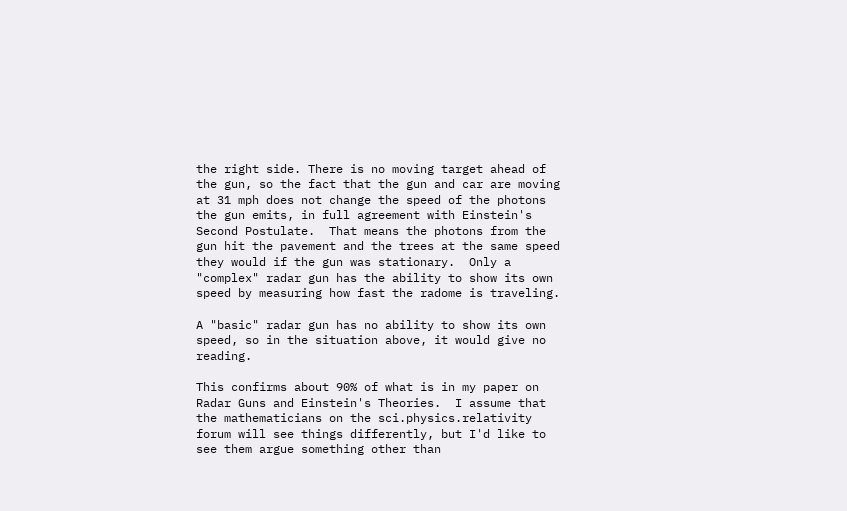the right side. There is no moving target ahead of the gun, so the fact that the gun and car are moving at 31 mph does not change the speed of the photons the gun emits, in full agreement with Einstein's Second Postulate.  That means the photons from the gun hit the pavement and the trees at the same speed they would if the gun was stationary.  Only a "complex" radar gun has the ability to show its own speed by measuring how fast the radome is traveling.

A "basic" radar gun has no ability to show its own speed, so in the situation above, it would give no reading.

This confirms about 90% of what is in my paper on Radar Guns and Einstein's Theories.  I assume that the mathematicians on the sci.physics.relativity forum will see things differently, but I'd like to see them argue something other than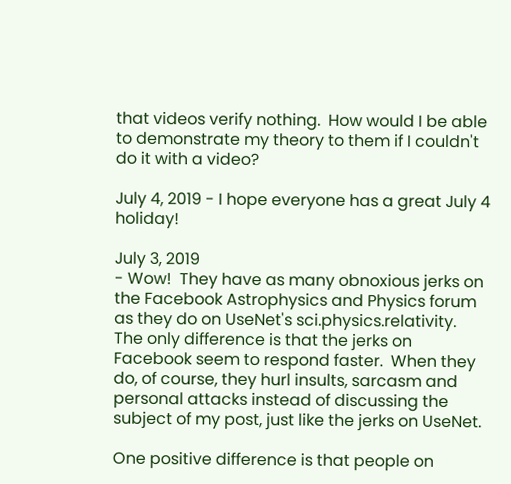that videos verify nothing.  How would I be able to demonstrate my theory to them if I couldn't do it with a video?

July 4, 2019 - I hope everyone has a great July 4 holiday!

July 3, 2019
- Wow!  They have as many obnoxious jerks on the Facebook Astrophysics and Physics forum as they do on UseNet's sci.physics.relativity.  The only difference is that the jerks on Facebook seem to respond faster.  When they do, of course, they hurl insults, sarcasm and personal attacks instead of discussing the subject of my post, just like the jerks on UseNet.

One positive difference is that people on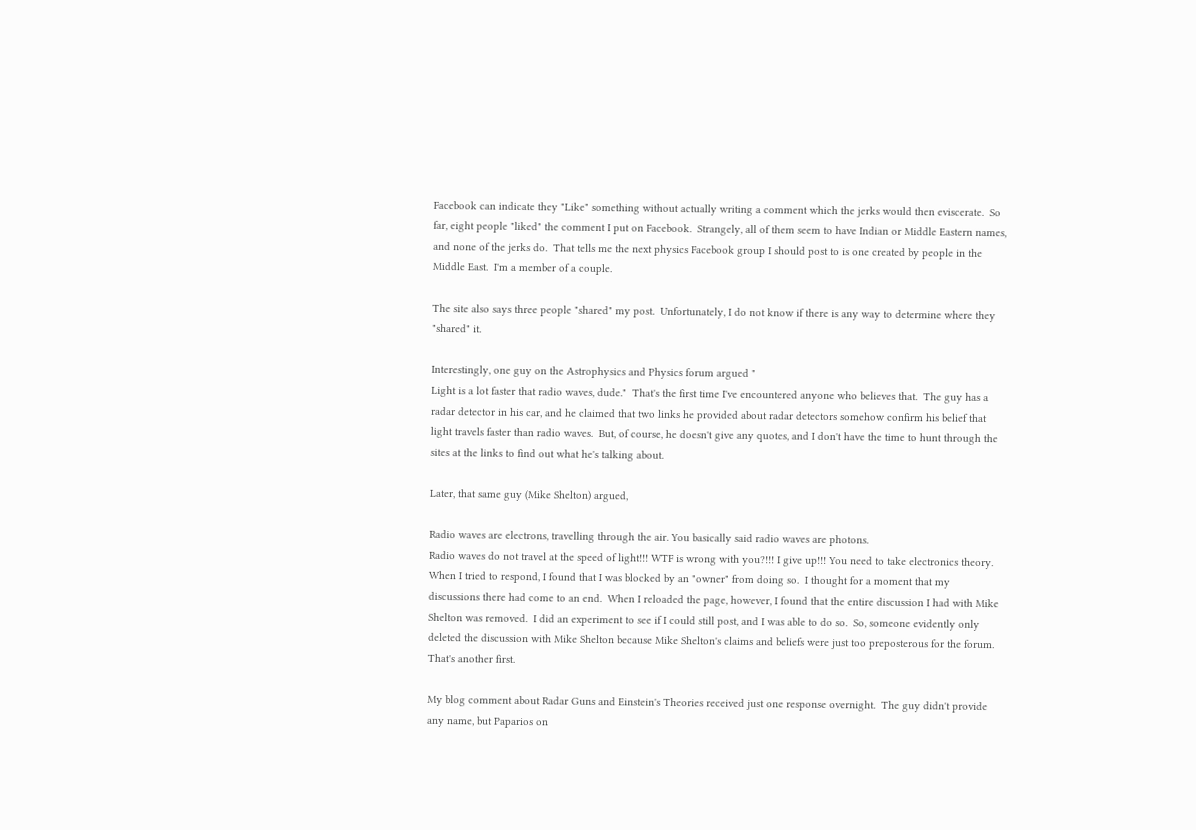Facebook can indicate they "Like" something without actually writing a comment which the jerks would then eviscerate.  So far, eight people "liked" the comment I put on Facebook.  Strangely, all of them seem to have Indian or Middle Eastern names, and none of the jerks do.  That tells me the next physics Facebook group I should post to is one created by people in the Middle East.  I'm a member of a couple.

The site also says three people "shared" my post.  Unfortunately, I do not know if there is any way to determine where they "shared" it.

Interestingly, one guy on the Astrophysics and Physics forum argued "
Light is a lot faster that radio waves, dude."  That's the first time I've encountered anyone who believes that.  The guy has a radar detector in his car, and he claimed that two links he provided about radar detectors somehow confirm his belief that light travels faster than radio waves.  But, of course, he doesn't give any quotes, and I don't have the time to hunt through the sites at the links to find out what he's talking about.

Later, that same guy (Mike Shelton) argued,

Radio waves are electrons, travelling through the air. You basically said radio waves are photons.
Radio waves do not travel at the speed of light!!! WTF is wrong with you?!!! I give up!!! You need to take electronics theory.
When I tried to respond, I found that I was blocked by an "owner" from doing so.  I thought for a moment that my discussions there had come to an end.  When I reloaded the page, however, I found that the entire discussion I had with Mike Shelton was removed.  I did an experiment to see if I could still post, and I was able to do so.  So, someone evidently only deleted the discussion with Mike Shelton because Mike Shelton's claims and beliefs were just too preposterous for the forum.  That's another first.

My blog comment about Radar Guns and Einstein's Theories received just one response overnight.  The guy didn't provide any name, but Paparios on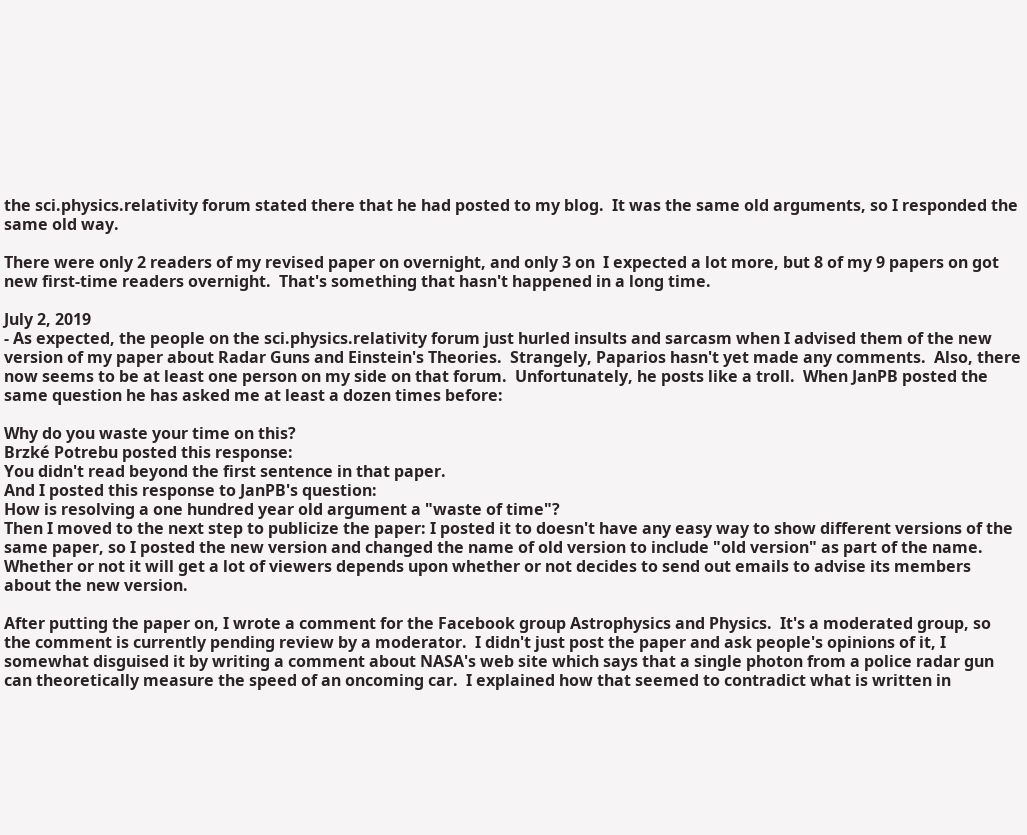the sci.physics.relativity forum stated there that he had posted to my blog.  It was the same old arguments, so I responded the same old way.

There were only 2 readers of my revised paper on overnight, and only 3 on  I expected a lot more, but 8 of my 9 papers on got new first-time readers overnight.  That's something that hasn't happened in a long time.

July 2, 2019
- As expected, the people on the sci.physics.relativity forum just hurled insults and sarcasm when I advised them of the new version of my paper about Radar Guns and Einstein's Theories.  Strangely, Paparios hasn't yet made any comments.  Also, there now seems to be at least one person on my side on that forum.  Unfortunately, he posts like a troll.  When JanPB posted the same question he has asked me at least a dozen times before:

Why do you waste your time on this?
Brzké Potrebu posted this response:
You didn't read beyond the first sentence in that paper.
And I posted this response to JanPB's question:
How is resolving a one hundred year old argument a "waste of time"?
Then I moved to the next step to publicize the paper: I posted it to doesn't have any easy way to show different versions of the same paper, so I posted the new version and changed the name of old version to include "old version" as part of the name.  Whether or not it will get a lot of viewers depends upon whether or not decides to send out emails to advise its members about the new version.

After putting the paper on, I wrote a comment for the Facebook group Astrophysics and Physics.  It's a moderated group, so the comment is currently pending review by a moderator.  I didn't just post the paper and ask people's opinions of it, I somewhat disguised it by writing a comment about NASA's web site which says that a single photon from a police radar gun can theoretically measure the speed of an oncoming car.  I explained how that seemed to contradict what is written in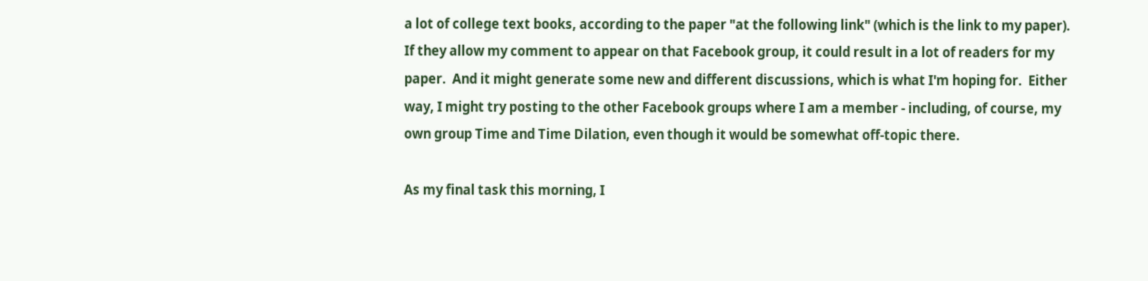a lot of college text books, according to the paper "at the following link" (which is the link to my paper).  If they allow my comment to appear on that Facebook group, it could result in a lot of readers for my paper.  And it might generate some new and different discussions, which is what I'm hoping for.  Either way, I might try posting to the other Facebook groups where I am a member - including, of course, my own group Time and Time Dilation, even though it would be somewhat off-topic there.

As my final task this morning, I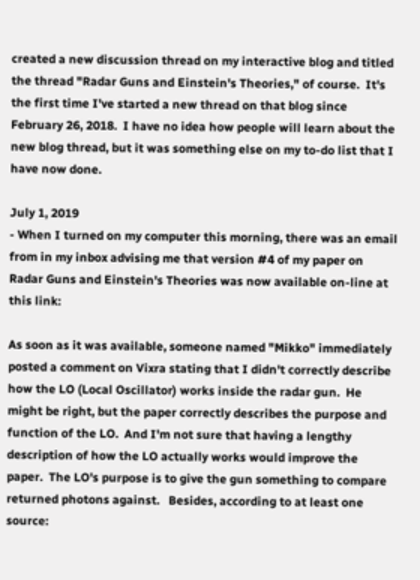created a new discussion thread on my interactive blog and titled the thread "Radar Guns and Einstein's Theories," of course.  It's the first time I've started a new thread on that blog since February 26, 2018.  I have no idea how people will learn about the new blog thread, but it was something else on my to-do list that I have now done.

July 1, 2019
- When I turned on my computer this morning, there was an email from in my inbox advising me that version #4 of my paper on Radar Guns and Einstein's Theories was now available on-line at this link:

As soon as it was available, someone named "Mikko" immediately posted a comment on Vixra stating that I didn't correctly describe how the LO (Local Oscillator) works inside the radar gun.  He might be right, but the paper correctly describes the purpose and function of the LO.  And I'm not sure that having a lengthy description of how the LO actually works would improve the paper.  The LO's purpose is to give the gun something to compare returned photons against.   Besides, according to at least one source: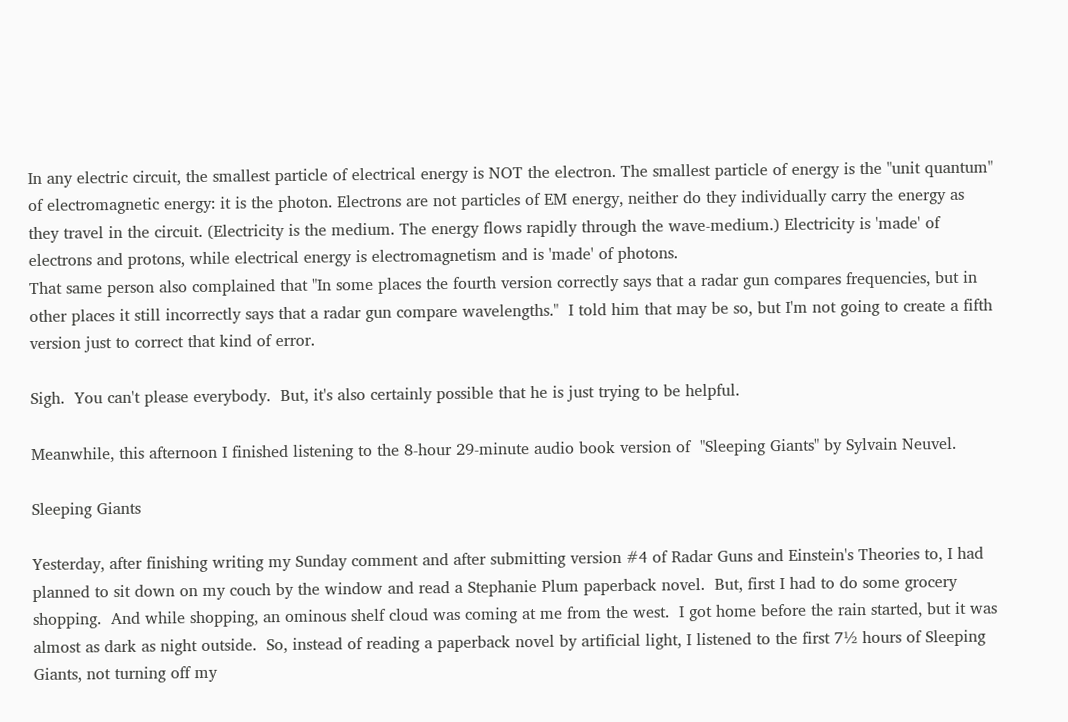In any electric circuit, the smallest particle of electrical energy is NOT the electron. The smallest particle of energy is the "unit quantum" of electromagnetic energy: it is the photon. Electrons are not particles of EM energy, neither do they individually carry the energy as they travel in the circuit. (Electricity is the medium. The energy flows rapidly through the wave-medium.) Electricity is 'made' of electrons and protons, while electrical energy is electromagnetism and is 'made' of photons.
That same person also complained that "In some places the fourth version correctly says that a radar gun compares frequencies, but in other places it still incorrectly says that a radar gun compare wavelengths."  I told him that may be so, but I'm not going to create a fifth version just to correct that kind of error.

Sigh.  You can't please everybody.  But, it's also certainly possible that he is just trying to be helpful.

Meanwhile, this afternoon I finished listening to the 8-hour 29-minute audio book version of  "Sleeping Giants" by Sylvain Neuvel.

Sleeping Giants

Yesterday, after finishing writing my Sunday comment and after submitting version #4 of Radar Guns and Einstein's Theories to, I had planned to sit down on my couch by the window and read a Stephanie Plum paperback novel.  But, first I had to do some grocery shopping.  And while shopping, an ominous shelf cloud was coming at me from the west.  I got home before the rain started, but it was almost as dark as night outside.  So, instead of reading a paperback novel by artificial light, I listened to the first 7½ hours of Sleeping Giants, not turning off my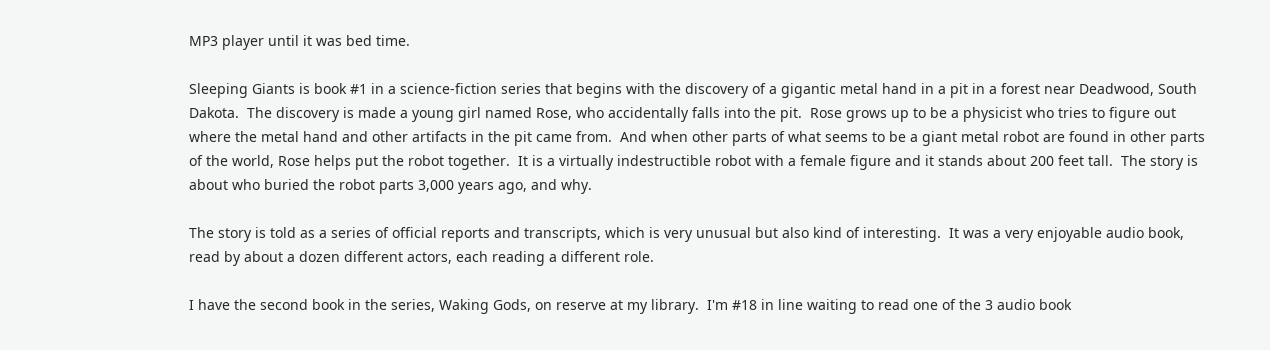MP3 player until it was bed time.

Sleeping Giants is book #1 in a science-fiction series that begins with the discovery of a gigantic metal hand in a pit in a forest near Deadwood, South Dakota.  The discovery is made a young girl named Rose, who accidentally falls into the pit.  Rose grows up to be a physicist who tries to figure out where the metal hand and other artifacts in the pit came from.  And when other parts of what seems to be a giant metal robot are found in other parts of the world, Rose helps put the robot together.  It is a virtually indestructible robot with a female figure and it stands about 200 feet tall.  The story is about who buried the robot parts 3,000 years ago, and why.

The story is told as a series of official reports and transcripts, which is very unusual but also kind of interesting.  It was a very enjoyable audio book, read by about a dozen different actors, each reading a different role.

I have the second book in the series, Waking Gods, on reserve at my library.  I'm #18 in line waiting to read one of the 3 audio book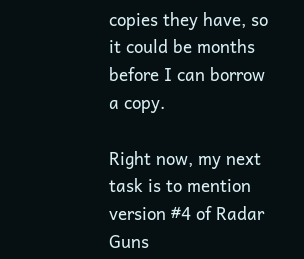copies they have, so it could be months before I can borrow a copy.

Right now, my next task is to mention version #4 of Radar Guns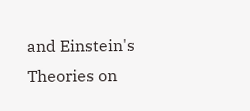and Einstein's Theories on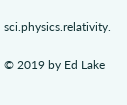sci.physics.relativity.

© 2019 by Ed Lake